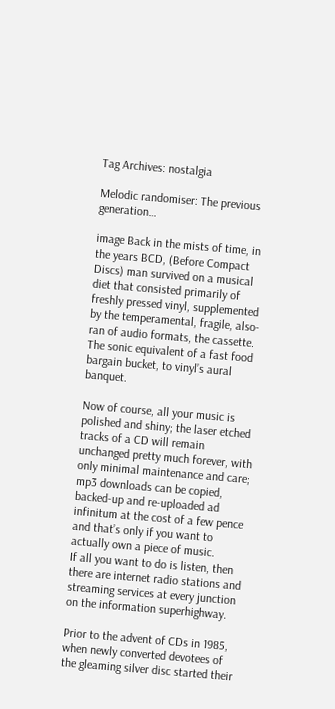Tag Archives: nostalgia

Melodic randomiser: The previous generation…

image Back in the mists of time, in the years BCD, (Before Compact Discs) man survived on a musical diet that consisted primarily of freshly pressed vinyl, supplemented by the temperamental, fragile, also-ran of audio formats, the cassette. The sonic equivalent of a fast food bargain bucket, to vinyl’s aural banquet.

Now of course, all your music is polished and shiny; the laser etched tracks of a CD will remain unchanged pretty much forever, with only minimal maintenance and care; mp3 downloads can be copied, backed-up and re-uploaded ad infinitum at the cost of a few pence and that’s only if you want to actually own a piece of music.
If all you want to do is listen, then there are internet radio stations and streaming services at every junction on the information superhighway.

Prior to the advent of CDs in 1985, when newly converted devotees of the gleaming silver disc started their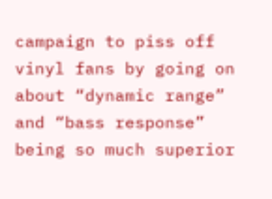campaign to piss off vinyl fans by going on about “dynamic range” and “bass response” being so much superior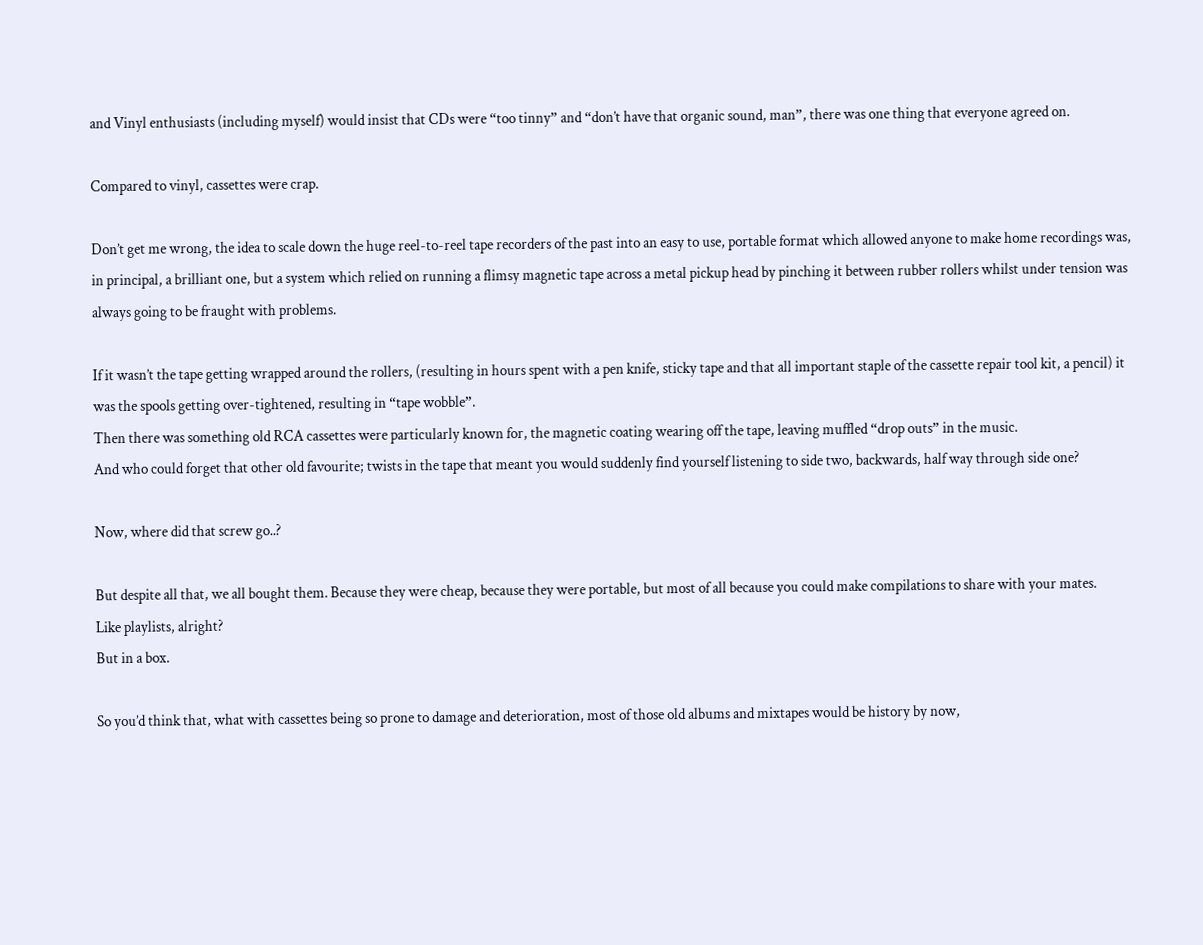and Vinyl enthusiasts (including myself) would insist that CDs were “too tinny” and “don’t have that organic sound, man”, there was one thing that everyone agreed on.

Compared to vinyl, cassettes were crap.

Don’t get me wrong, the idea to scale down the huge reel-to-reel tape recorders of the past into an easy to use, portable format which allowed anyone to make home recordings was, in principal, a brilliant one, but a system which relied on running a flimsy magnetic tape across a metal pickup head by pinching it between rubber rollers whilst under tension was always going to be fraught with problems.

If it wasn’t the tape getting wrapped around the rollers, (resulting in hours spent with a pen knife, sticky tape and that all important staple of the cassette repair tool kit, a pencil) it was the spools getting over-tightened, resulting in “tape wobble”.
Then there was something old RCA cassettes were particularly known for, the magnetic coating wearing off the tape, leaving muffled “drop outs” in the music.
And who could forget that other old favourite; twists in the tape that meant you would suddenly find yourself listening to side two, backwards, half way through side one?

Now, where did that screw go..?

But despite all that, we all bought them. Because they were cheap, because they were portable, but most of all because you could make compilations to share with your mates.
Like playlists, alright?
But in a box.

So you’d think that, what with cassettes being so prone to damage and deterioration, most of those old albums and mixtapes would be history by now,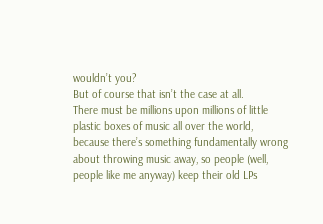wouldn’t you?
But of course that isn’t the case at all.
There must be millions upon millions of little plastic boxes of music all over the world, because there’s something fundamentally wrong about throwing music away, so people (well, people like me anyway) keep their old LPs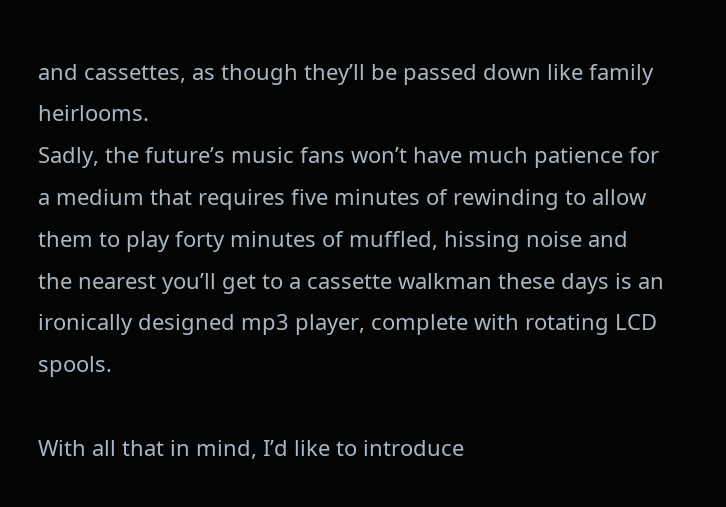and cassettes, as though they’ll be passed down like family heirlooms.
Sadly, the future’s music fans won’t have much patience for a medium that requires five minutes of rewinding to allow them to play forty minutes of muffled, hissing noise and the nearest you’ll get to a cassette walkman these days is an ironically designed mp3 player, complete with rotating LCD spools.

With all that in mind, I’d like to introduce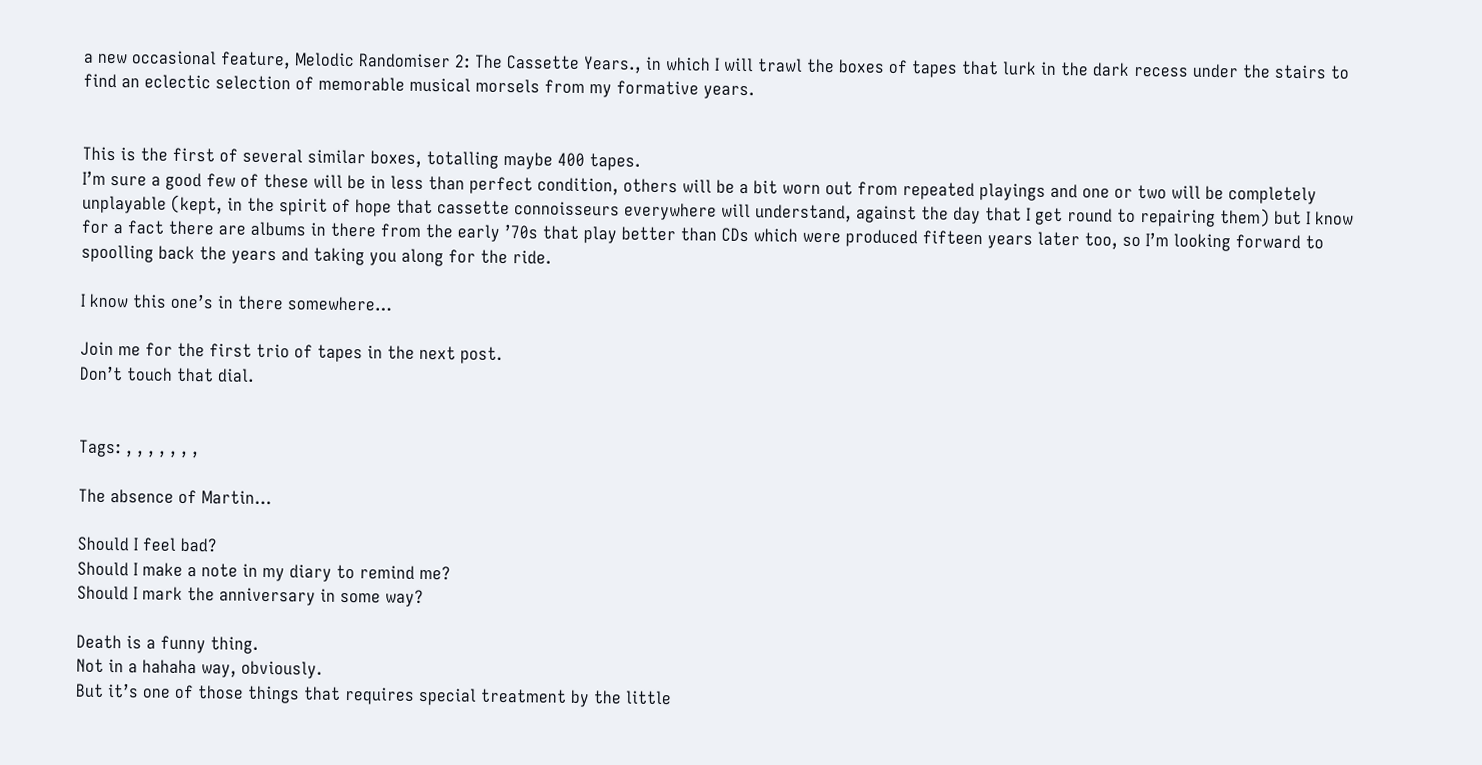a new occasional feature, Melodic Randomiser 2: The Cassette Years., in which I will trawl the boxes of tapes that lurk in the dark recess under the stairs to find an eclectic selection of memorable musical morsels from my formative years.


This is the first of several similar boxes, totalling maybe 400 tapes.
I’m sure a good few of these will be in less than perfect condition, others will be a bit worn out from repeated playings and one or two will be completely unplayable (kept, in the spirit of hope that cassette connoisseurs everywhere will understand, against the day that I get round to repairing them) but I know for a fact there are albums in there from the early ’70s that play better than CDs which were produced fifteen years later too, so I’m looking forward to spoolling back the years and taking you along for the ride.

I know this one’s in there somewhere…

Join me for the first trio of tapes in the next post.
Don’t touch that dial.


Tags: , , , , , , ,

The absence of Martin…

Should I feel bad?
Should I make a note in my diary to remind me?
Should I mark the anniversary in some way?

Death is a funny thing.
Not in a hahaha way, obviously.
But it’s one of those things that requires special treatment by the little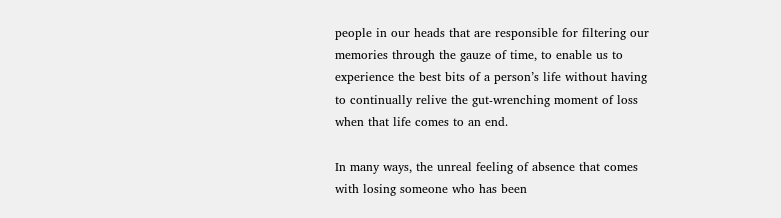people in our heads that are responsible for filtering our memories through the gauze of time, to enable us to experience the best bits of a person’s life without having to continually relive the gut-wrenching moment of loss when that life comes to an end.

In many ways, the unreal feeling of absence that comes with losing someone who has been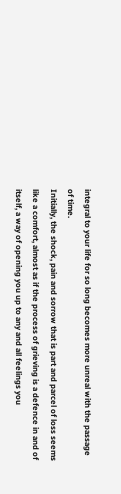integral to your life for so long becomes more unreal with the passage of time.
Initially, the shock, pain and sorrow that is part and parcel of loss seems like a comfort, almost as if the process of grieving is a defence in and of itself, a way of opening you up to any and all feelings you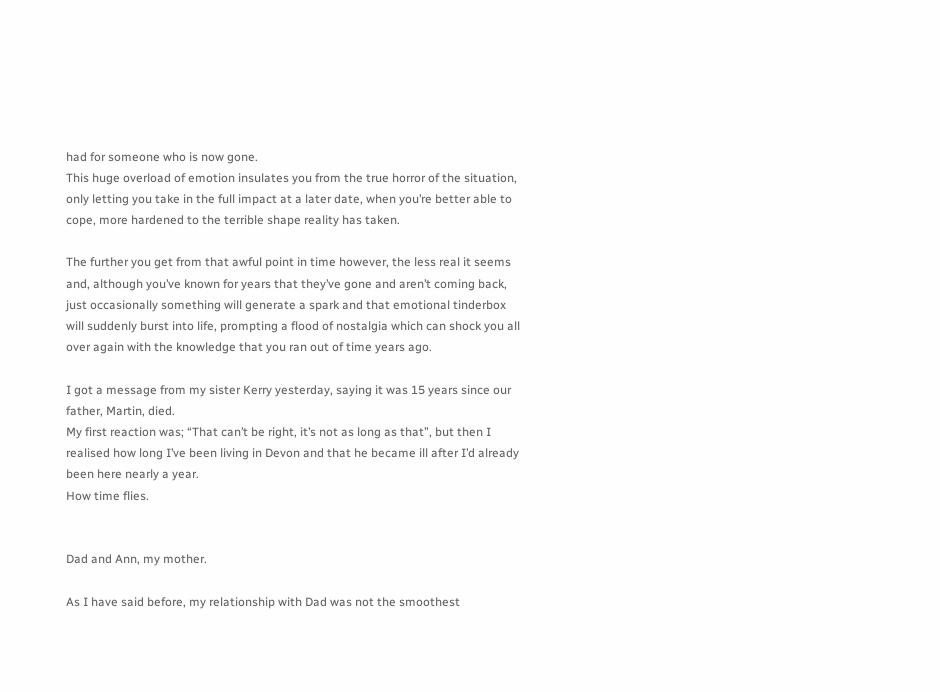had for someone who is now gone.
This huge overload of emotion insulates you from the true horror of the situation, only letting you take in the full impact at a later date, when you’re better able to cope, more hardened to the terrible shape reality has taken.

The further you get from that awful point in time however, the less real it seems and, although you’ve known for years that they’ve gone and aren’t coming back, just occasionally something will generate a spark and that emotional tinderbox will suddenly burst into life, prompting a flood of nostalgia which can shock you all over again with the knowledge that you ran out of time years ago.

I got a message from my sister Kerry yesterday, saying it was 15 years since our father, Martin, died.
My first reaction was; “That can’t be right, it’s not as long as that”, but then I realised how long I’ve been living in Devon and that he became ill after I’d already been here nearly a year.
How time flies.


Dad and Ann, my mother.

As I have said before, my relationship with Dad was not the smoothest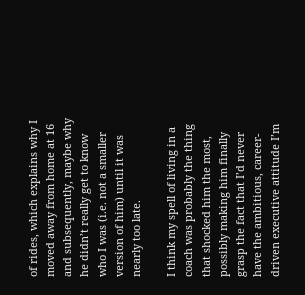of rides, which explains why I moved away from home at 16 and subsequently, maybe why he didn’t really get to know who I was (i.e. not a smaller version of him) until it was nearly too late.

I think my spell of living in a coach was probably the thing that shocked him the most, possibly making him finally grasp the fact that I’d never have the ambitious, career-driven executive attitude I’m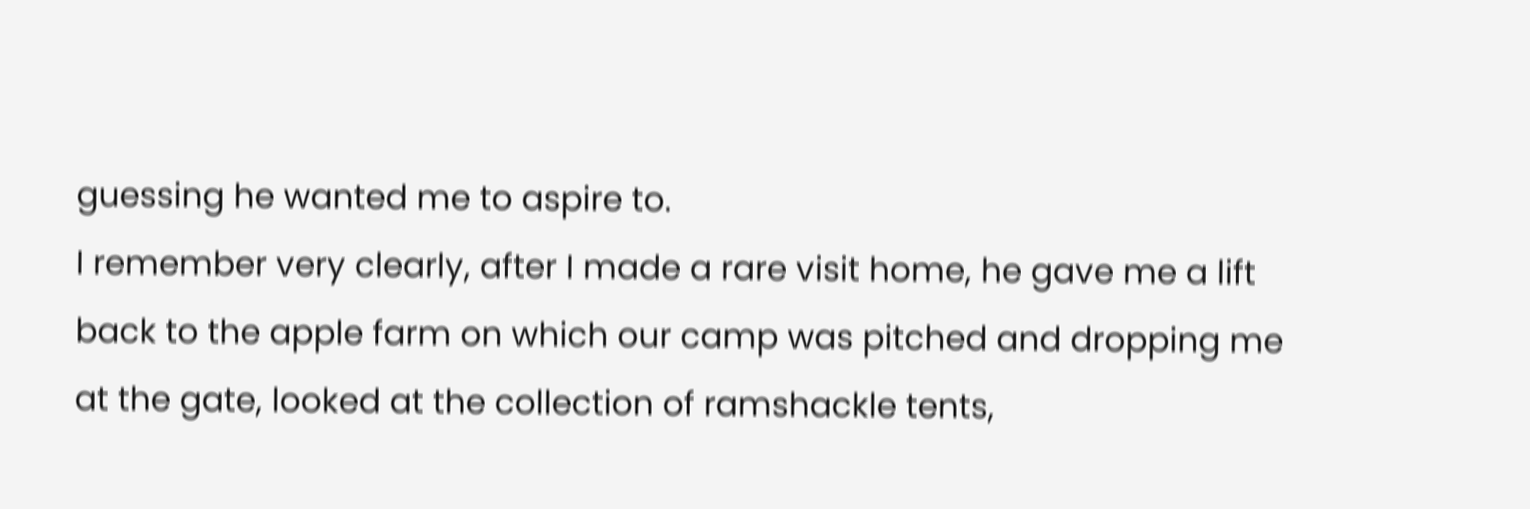guessing he wanted me to aspire to.
I remember very clearly, after I made a rare visit home, he gave me a lift back to the apple farm on which our camp was pitched and dropping me at the gate, looked at the collection of ramshackle tents,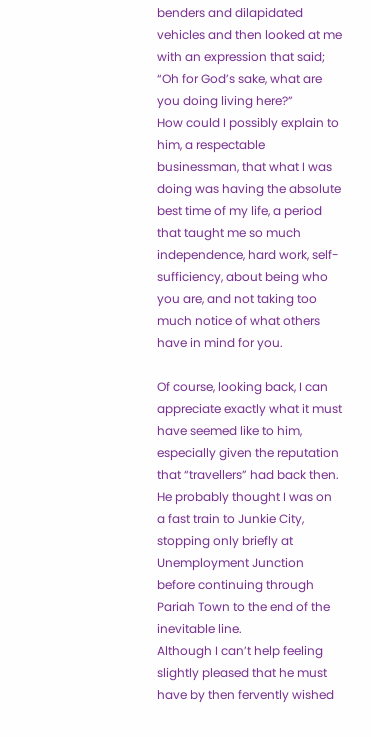benders and dilapidated vehicles and then looked at me with an expression that said; “Oh for God’s sake, what are you doing living here?”
How could I possibly explain to him, a respectable businessman, that what I was doing was having the absolute best time of my life, a period that taught me so much independence, hard work, self-sufficiency, about being who you are, and not taking too much notice of what others have in mind for you.

Of course, looking back, I can appreciate exactly what it must have seemed like to him, especially given the reputation that “travellers” had back then. He probably thought I was on a fast train to Junkie City, stopping only briefly at Unemployment Junction before continuing through Pariah Town to the end of the inevitable line.
Although I can’t help feeling slightly pleased that he must have by then fervently wished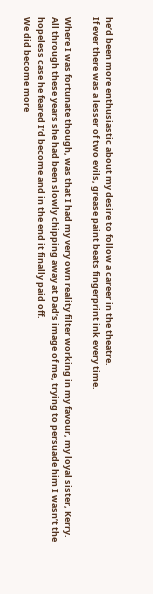he’d been more enthusiastic about my desire to follow a career in the theatre.
If ever there was a lesser of two evils, grease paint beats fingerprint ink every time.

Where I was fortunate though, was that I had my very own reality filter working in my favour, my loyal sister, Kerry.
All through these years she had been slowly chipping away at Dad’s image of me, trying to persuade him I wasn’t the hopeless case he feared I’d become and in the end it finally paid off.
We did become more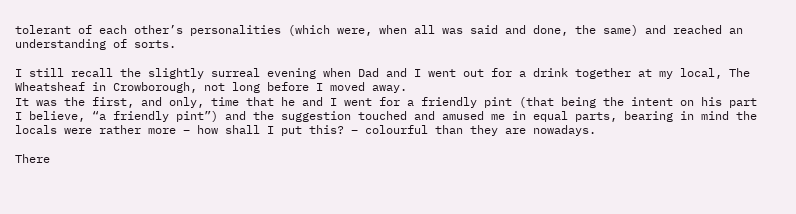tolerant of each other’s personalities (which were, when all was said and done, the same) and reached an understanding of sorts.

I still recall the slightly surreal evening when Dad and I went out for a drink together at my local, The Wheatsheaf in Crowborough, not long before I moved away.
It was the first, and only, time that he and I went for a friendly pint (that being the intent on his part I believe, “a friendly pint”) and the suggestion touched and amused me in equal parts, bearing in mind the locals were rather more – how shall I put this? – colourful than they are nowadays.

There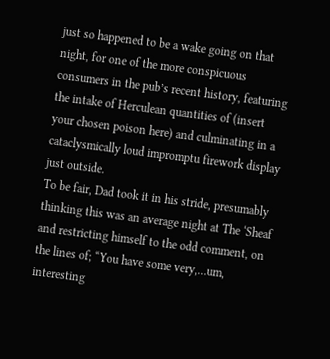just so happened to be a wake going on that night, for one of the more conspicuous consumers in the pub’s recent history, featuring the intake of Herculean quantities of (insert your chosen poison here) and culminating in a cataclysmically loud impromptu firework display just outside.
To be fair, Dad took it in his stride, presumably thinking this was an average night at The ‘Sheaf and restricting himself to the odd comment, on the lines of; “You have some very,…um, interesting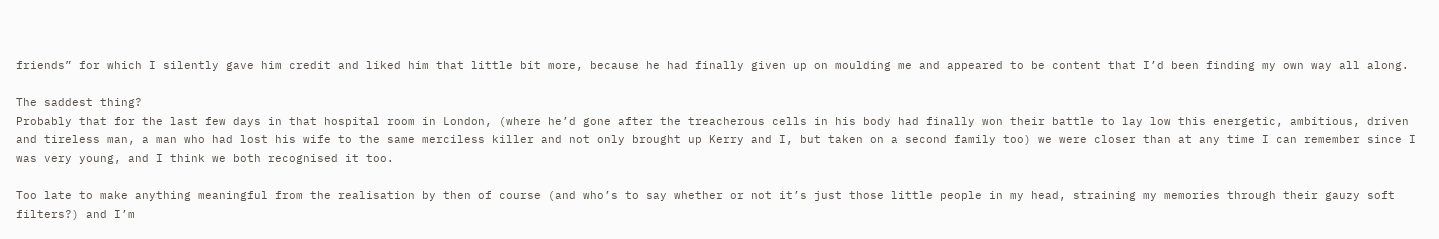friends” for which I silently gave him credit and liked him that little bit more, because he had finally given up on moulding me and appeared to be content that I’d been finding my own way all along.

The saddest thing?
Probably that for the last few days in that hospital room in London, (where he’d gone after the treacherous cells in his body had finally won their battle to lay low this energetic, ambitious, driven and tireless man, a man who had lost his wife to the same merciless killer and not only brought up Kerry and I, but taken on a second family too) we were closer than at any time I can remember since I was very young, and I think we both recognised it too.

Too late to make anything meaningful from the realisation by then of course (and who’s to say whether or not it’s just those little people in my head, straining my memories through their gauzy soft filters?) and I’m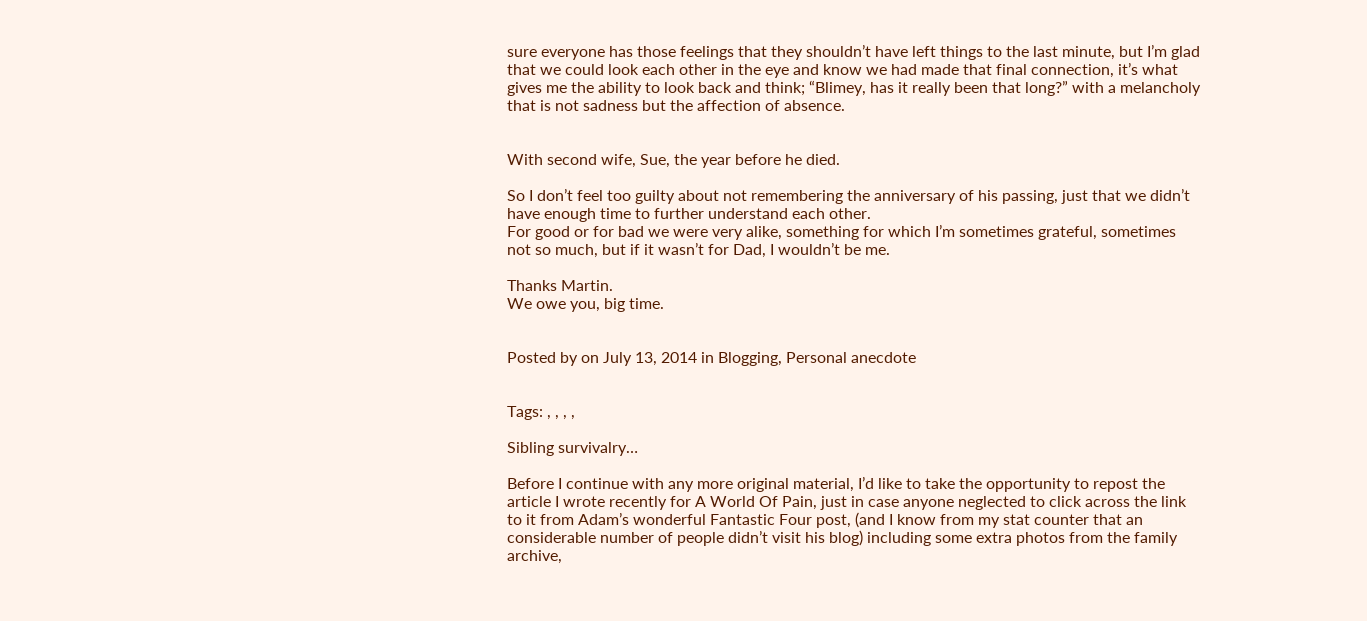sure everyone has those feelings that they shouldn’t have left things to the last minute, but I’m glad that we could look each other in the eye and know we had made that final connection, it’s what gives me the ability to look back and think; “Blimey, has it really been that long?” with a melancholy that is not sadness but the affection of absence.


With second wife, Sue, the year before he died.

So I don’t feel too guilty about not remembering the anniversary of his passing, just that we didn’t have enough time to further understand each other.
For good or for bad we were very alike, something for which I’m sometimes grateful, sometimes not so much, but if it wasn’t for Dad, I wouldn’t be me.

Thanks Martin.
We owe you, big time.


Posted by on July 13, 2014 in Blogging, Personal anecdote


Tags: , , , ,

Sibling survivalry…

Before I continue with any more original material, I’d like to take the opportunity to repost the article I wrote recently for A World Of Pain, just in case anyone neglected to click across the link to it from Adam’s wonderful Fantastic Four post, (and I know from my stat counter that an considerable number of people didn’t visit his blog) including some extra photos from the family archive,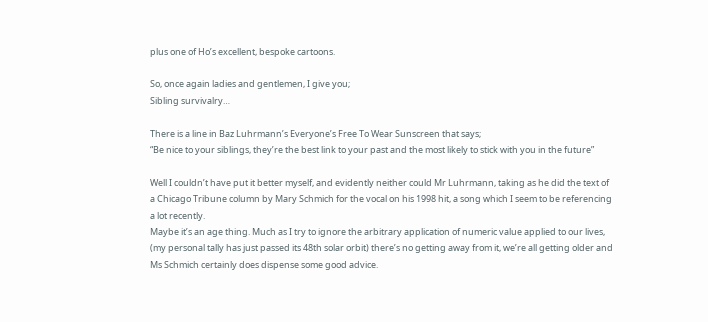plus one of Ho’s excellent, bespoke cartoons.

So, once again ladies and gentlemen, I give you;
Sibling survivalry…

There is a line in Baz Luhrmann’s Everyone’s Free To Wear Sunscreen that says;
“Be nice to your siblings, they’re the best link to your past and the most likely to stick with you in the future”

Well I couldn’t have put it better myself, and evidently neither could Mr Luhrmann, taking as he did the text of a Chicago Tribune column by Mary Schmich for the vocal on his 1998 hit, a song which I seem to be referencing a lot recently.
Maybe it’s an age thing. Much as I try to ignore the arbitrary application of numeric value applied to our lives, (my personal tally has just passed its 48th solar orbit) there’s no getting away from it, we’re all getting older and Ms Schmich certainly does dispense some good advice.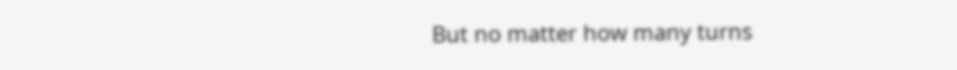But no matter how many turns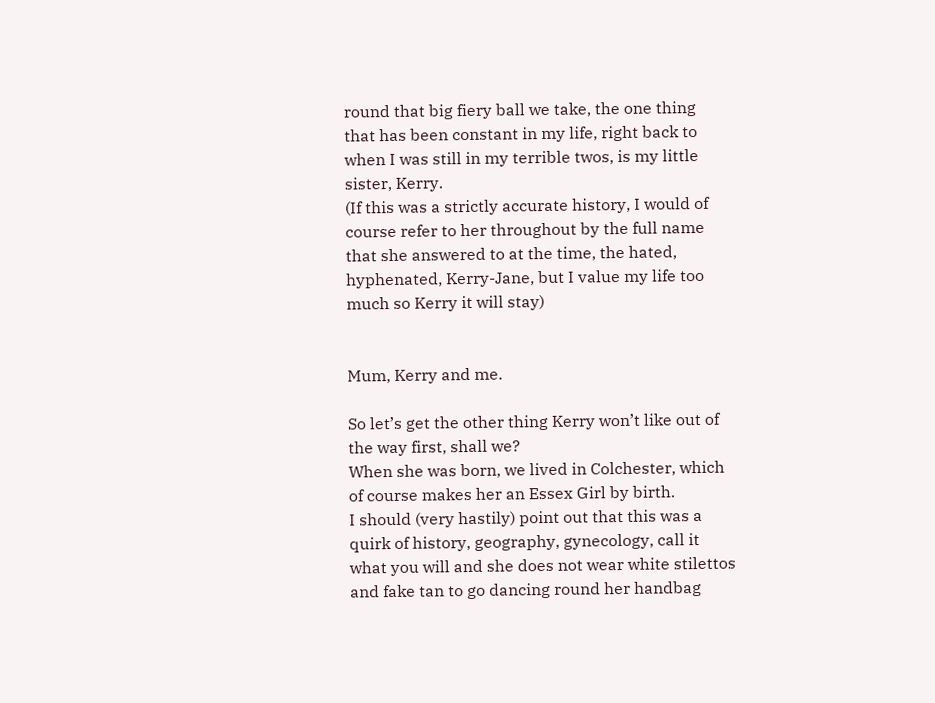round that big fiery ball we take, the one thing that has been constant in my life, right back to when I was still in my terrible twos, is my little sister, Kerry.
(If this was a strictly accurate history, I would of course refer to her throughout by the full name that she answered to at the time, the hated, hyphenated, Kerry-Jane, but I value my life too much so Kerry it will stay)


Mum, Kerry and me.

So let’s get the other thing Kerry won’t like out of the way first, shall we?
When she was born, we lived in Colchester, which of course makes her an Essex Girl by birth.
I should (very hastily) point out that this was a quirk of history, geography, gynecology, call it what you will and she does not wear white stilettos and fake tan to go dancing round her handbag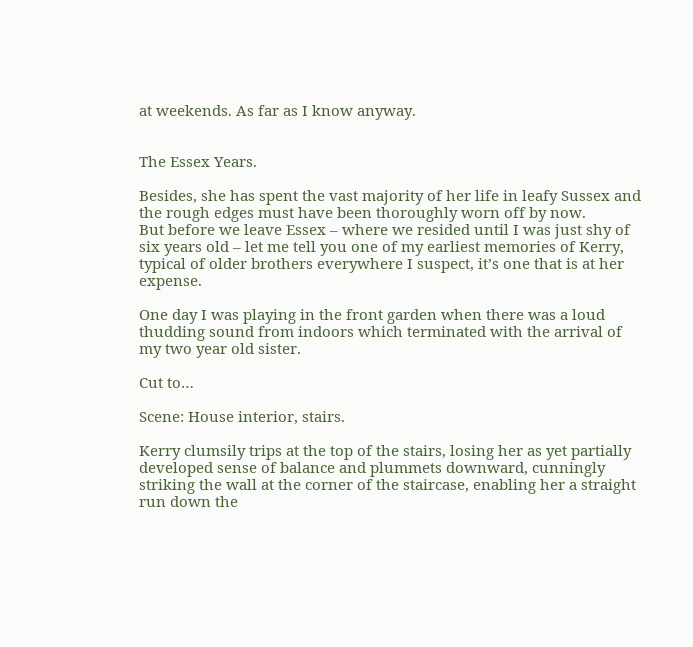at weekends. As far as I know anyway.


The Essex Years.

Besides, she has spent the vast majority of her life in leafy Sussex and the rough edges must have been thoroughly worn off by now.
But before we leave Essex – where we resided until I was just shy of six years old – let me tell you one of my earliest memories of Kerry, typical of older brothers everywhere I suspect, it’s one that is at her expense.

One day I was playing in the front garden when there was a loud thudding sound from indoors which terminated with the arrival of my two year old sister.

Cut to…

Scene: House interior, stairs.

Kerry clumsily trips at the top of the stairs, losing her as yet partially developed sense of balance and plummets downward, cunningly striking the wall at the corner of the staircase, enabling her a straight run down the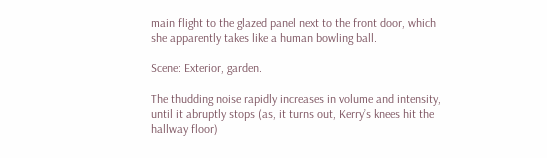main flight to the glazed panel next to the front door, which she apparently takes like a human bowling ball.

Scene: Exterior, garden.

The thudding noise rapidly increases in volume and intensity, until it abruptly stops (as, it turns out, Kerry’s knees hit the hallway floor)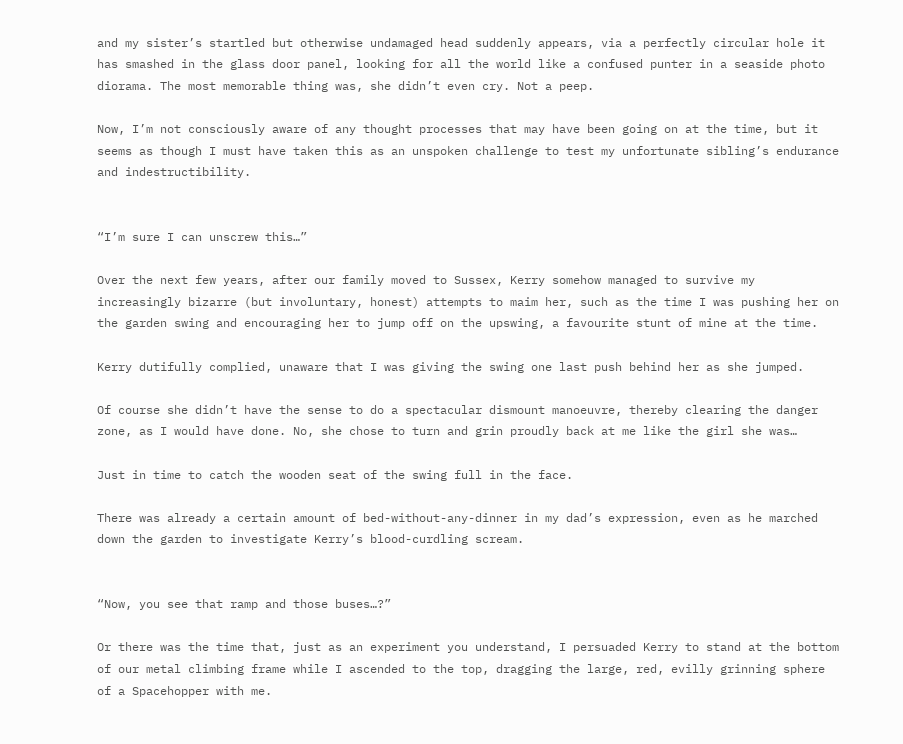and my sister’s startled but otherwise undamaged head suddenly appears, via a perfectly circular hole it has smashed in the glass door panel, looking for all the world like a confused punter in a seaside photo diorama. The most memorable thing was, she didn’t even cry. Not a peep.

Now, I’m not consciously aware of any thought processes that may have been going on at the time, but it seems as though I must have taken this as an unspoken challenge to test my unfortunate sibling’s endurance and indestructibility.


“I’m sure I can unscrew this…”

Over the next few years, after our family moved to Sussex, Kerry somehow managed to survive my increasingly bizarre (but involuntary, honest) attempts to maim her, such as the time I was pushing her on the garden swing and encouraging her to jump off on the upswing, a favourite stunt of mine at the time.

Kerry dutifully complied, unaware that I was giving the swing one last push behind her as she jumped.

Of course she didn’t have the sense to do a spectacular dismount manoeuvre, thereby clearing the danger zone, as I would have done. No, she chose to turn and grin proudly back at me like the girl she was…

Just in time to catch the wooden seat of the swing full in the face.

There was already a certain amount of bed-without-any-dinner in my dad’s expression, even as he marched down the garden to investigate Kerry’s blood-curdling scream.


“Now, you see that ramp and those buses…?”

Or there was the time that, just as an experiment you understand, I persuaded Kerry to stand at the bottom of our metal climbing frame while I ascended to the top, dragging the large, red, evilly grinning sphere of a Spacehopper with me.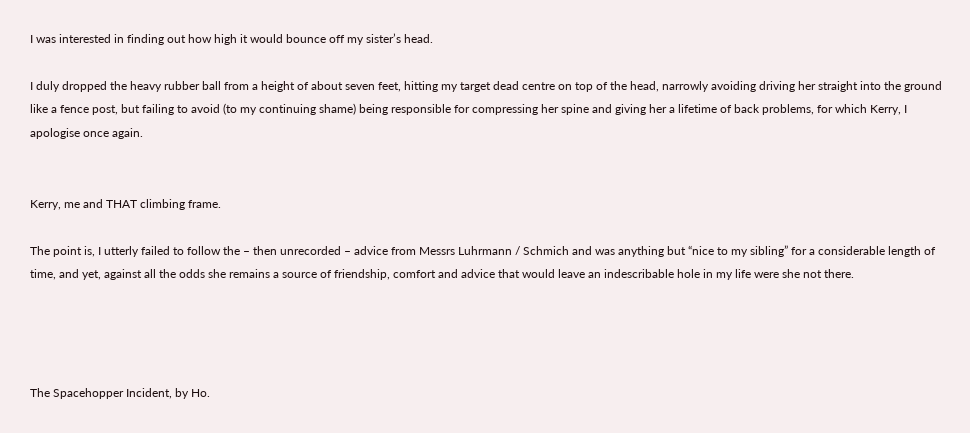I was interested in finding out how high it would bounce off my sister’s head.

I duly dropped the heavy rubber ball from a height of about seven feet, hitting my target dead centre on top of the head, narrowly avoiding driving her straight into the ground like a fence post, but failing to avoid (to my continuing shame) being responsible for compressing her spine and giving her a lifetime of back problems, for which Kerry, I apologise once again.


Kerry, me and THAT climbing frame.

The point is, I utterly failed to follow the – then unrecorded – advice from Messrs Luhrmann / Schmich and was anything but “nice to my sibling” for a considerable length of time, and yet, against all the odds she remains a source of friendship, comfort and advice that would leave an indescribable hole in my life were she not there.




The Spacehopper Incident, by Ho.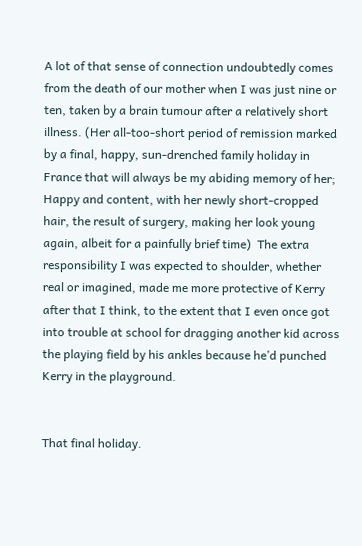A lot of that sense of connection undoubtedly comes from the death of our mother when I was just nine or ten, taken by a brain tumour after a relatively short illness. (Her all-too-short period of remission marked by a final, happy, sun-drenched family holiday in France that will always be my abiding memory of her; Happy and content, with her newly short-cropped hair, the result of surgery, making her look young again, albeit for a painfully brief time)  The extra responsibility I was expected to shoulder, whether real or imagined, made me more protective of Kerry after that I think, to the extent that I even once got into trouble at school for dragging another kid across the playing field by his ankles because he’d punched Kerry in the playground.


That final holiday.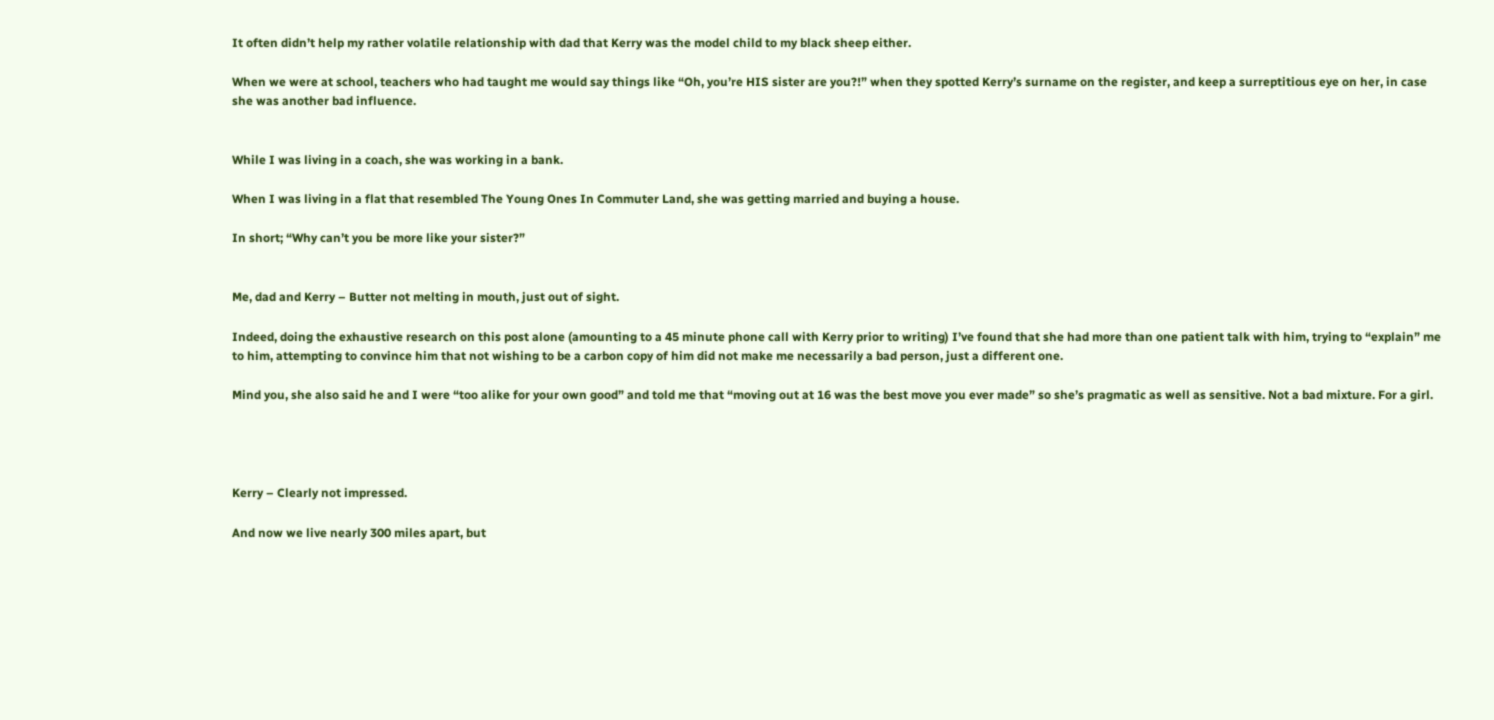It often didn’t help my rather volatile relationship with dad that Kerry was the model child to my black sheep either.

When we were at school, teachers who had taught me would say things like “Oh, you’re HIS sister are you?!” when they spotted Kerry’s surname on the register, and keep a surreptitious eye on her, in case she was another bad influence.


While I was living in a coach, she was working in a bank.

When I was living in a flat that resembled The Young Ones In Commuter Land, she was getting married and buying a house.

In short; “Why can’t you be more like your sister?”


Me, dad and Kerry – Butter not melting in mouth, just out of sight.

Indeed, doing the exhaustive research on this post alone (amounting to a 45 minute phone call with Kerry prior to writing) I’ve found that she had more than one patient talk with him, trying to “explain” me to him, attempting to convince him that not wishing to be a carbon copy of him did not make me necessarily a bad person, just a different one.

Mind you, she also said he and I were “too alike for your own good” and told me that “moving out at 16 was the best move you ever made” so she’s pragmatic as well as sensitive. Not a bad mixture. For a girl.




Kerry – Clearly not impressed.

And now we live nearly 300 miles apart, but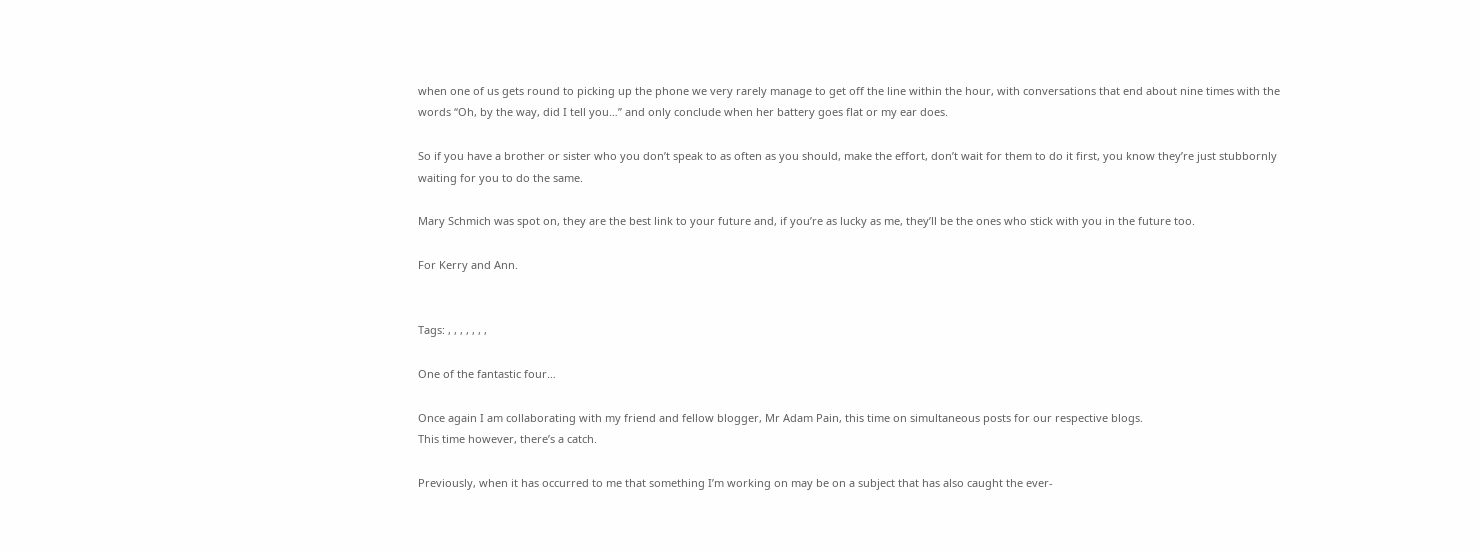when one of us gets round to picking up the phone we very rarely manage to get off the line within the hour, with conversations that end about nine times with the words “Oh, by the way, did I tell you…” and only conclude when her battery goes flat or my ear does.

So if you have a brother or sister who you don’t speak to as often as you should, make the effort, don’t wait for them to do it first, you know they’re just stubbornly waiting for you to do the same.

Mary Schmich was spot on, they are the best link to your future and, if you’re as lucky as me, they’ll be the ones who stick with you in the future too.

For Kerry and Ann.


Tags: , , , , , , ,

One of the fantastic four…

Once again I am collaborating with my friend and fellow blogger, Mr Adam Pain, this time on simultaneous posts for our respective blogs.
This time however, there’s a catch.

Previously, when it has occurred to me that something I’m working on may be on a subject that has also caught the ever-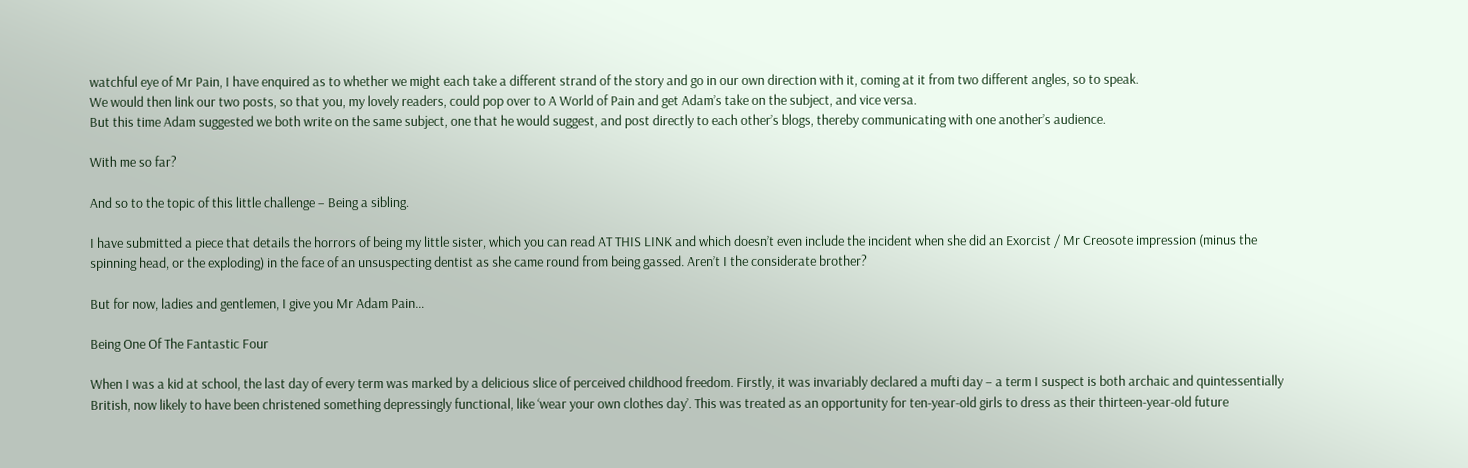watchful eye of Mr Pain, I have enquired as to whether we might each take a different strand of the story and go in our own direction with it, coming at it from two different angles, so to speak.
We would then link our two posts, so that you, my lovely readers, could pop over to A World of Pain and get Adam’s take on the subject, and vice versa.
But this time Adam suggested we both write on the same subject, one that he would suggest, and post directly to each other’s blogs, thereby communicating with one another’s audience.

With me so far?

And so to the topic of this little challenge – Being a sibling.

I have submitted a piece that details the horrors of being my little sister, which you can read AT THIS LINK and which doesn’t even include the incident when she did an Exorcist / Mr Creosote impression (minus the spinning head, or the exploding) in the face of an unsuspecting dentist as she came round from being gassed. Aren’t I the considerate brother?

But for now, ladies and gentlemen, I give you Mr Adam Pain…

Being One Of The Fantastic Four

When I was a kid at school, the last day of every term was marked by a delicious slice of perceived childhood freedom. Firstly, it was invariably declared a mufti day – a term I suspect is both archaic and quintessentially British, now likely to have been christened something depressingly functional, like ‘wear your own clothes day’. This was treated as an opportunity for ten-year-old girls to dress as their thirteen-year-old future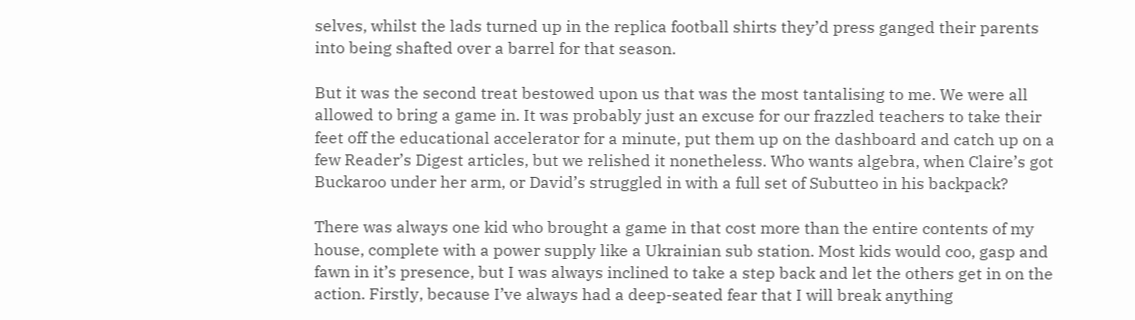selves, whilst the lads turned up in the replica football shirts they’d press ganged their parents into being shafted over a barrel for that season.

But it was the second treat bestowed upon us that was the most tantalising to me. We were all allowed to bring a game in. It was probably just an excuse for our frazzled teachers to take their feet off the educational accelerator for a minute, put them up on the dashboard and catch up on a few Reader’s Digest articles, but we relished it nonetheless. Who wants algebra, when Claire’s got Buckaroo under her arm, or David’s struggled in with a full set of Subutteo in his backpack?

There was always one kid who brought a game in that cost more than the entire contents of my house, complete with a power supply like a Ukrainian sub station. Most kids would coo, gasp and fawn in it’s presence, but I was always inclined to take a step back and let the others get in on the action. Firstly, because I’ve always had a deep-seated fear that I will break anything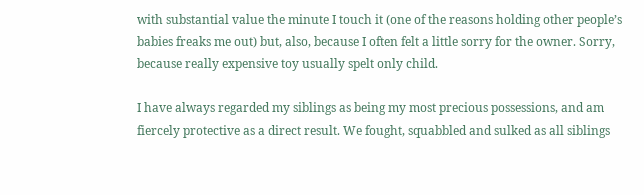with substantial value the minute I touch it (one of the reasons holding other people’s babies freaks me out) but, also, because I often felt a little sorry for the owner. Sorry, because really expensive toy usually spelt only child.

I have always regarded my siblings as being my most precious possessions, and am fiercely protective as a direct result. We fought, squabbled and sulked as all siblings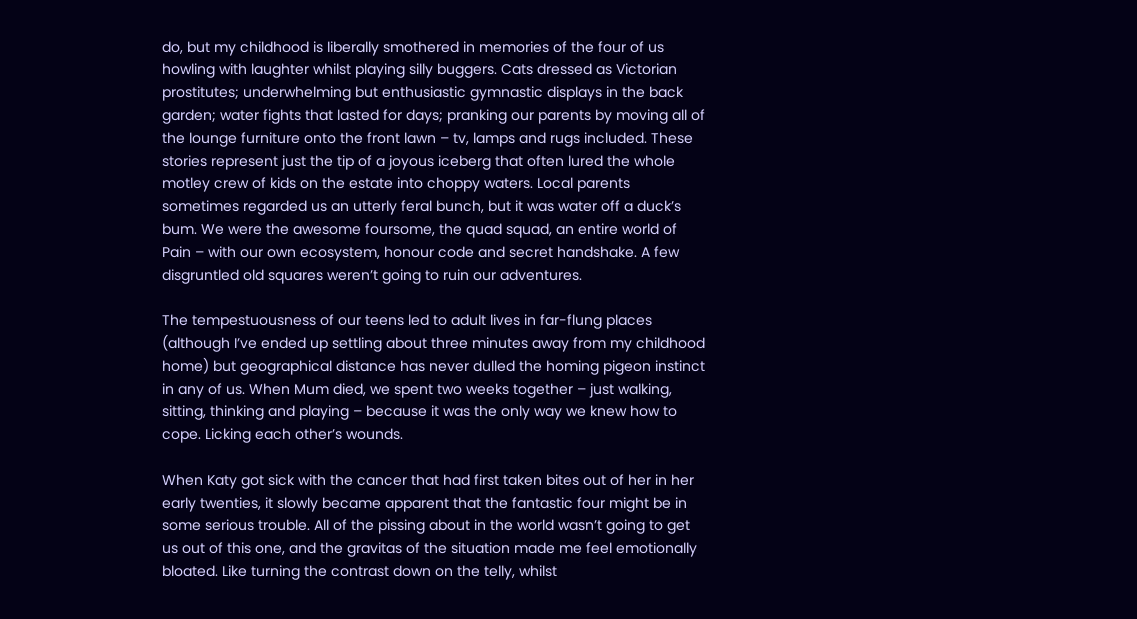do, but my childhood is liberally smothered in memories of the four of us howling with laughter whilst playing silly buggers. Cats dressed as Victorian prostitutes; underwhelming but enthusiastic gymnastic displays in the back garden; water fights that lasted for days; pranking our parents by moving all of the lounge furniture onto the front lawn – tv, lamps and rugs included. These stories represent just the tip of a joyous iceberg that often lured the whole motley crew of kids on the estate into choppy waters. Local parents sometimes regarded us an utterly feral bunch, but it was water off a duck’s bum. We were the awesome foursome, the quad squad, an entire world of Pain – with our own ecosystem, honour code and secret handshake. A few disgruntled old squares weren’t going to ruin our adventures.

The tempestuousness of our teens led to adult lives in far-flung places (although I’ve ended up settling about three minutes away from my childhood home) but geographical distance has never dulled the homing pigeon instinct in any of us. When Mum died, we spent two weeks together – just walking, sitting, thinking and playing – because it was the only way we knew how to cope. Licking each other’s wounds.

When Katy got sick with the cancer that had first taken bites out of her in her early twenties, it slowly became apparent that the fantastic four might be in some serious trouble. All of the pissing about in the world wasn’t going to get us out of this one, and the gravitas of the situation made me feel emotionally bloated. Like turning the contrast down on the telly, whilst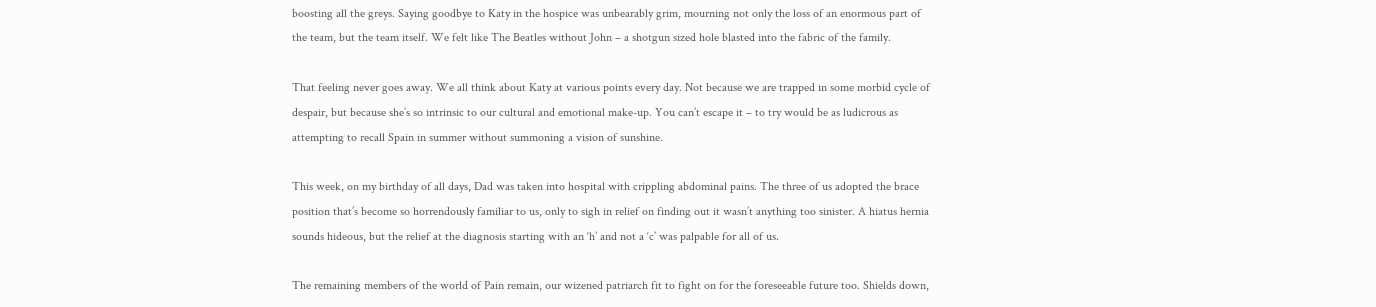boosting all the greys. Saying goodbye to Katy in the hospice was unbearably grim, mourning not only the loss of an enormous part of the team, but the team itself. We felt like The Beatles without John – a shotgun sized hole blasted into the fabric of the family.

That feeling never goes away. We all think about Katy at various points every day. Not because we are trapped in some morbid cycle of despair, but because she’s so intrinsic to our cultural and emotional make-up. You can’t escape it – to try would be as ludicrous as attempting to recall Spain in summer without summoning a vision of sunshine.

This week, on my birthday of all days, Dad was taken into hospital with crippling abdominal pains. The three of us adopted the brace position that’s become so horrendously familiar to us, only to sigh in relief on finding out it wasn’t anything too sinister. A hiatus hernia sounds hideous, but the relief at the diagnosis starting with an ‘h’ and not a ‘c’ was palpable for all of us.

The remaining members of the world of Pain remain, our wizened patriarch fit to fight on for the foreseeable future too. Shields down,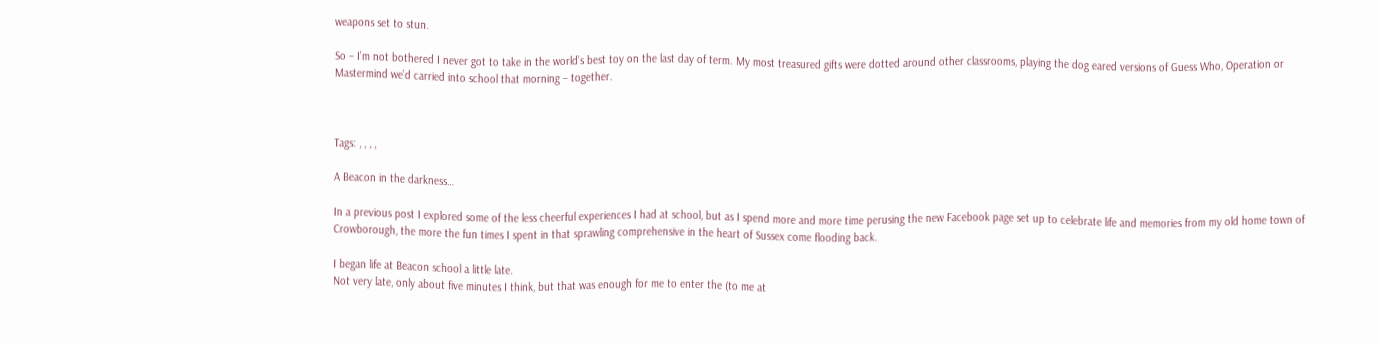weapons set to stun.

So – I’m not bothered I never got to take in the world’s best toy on the last day of term. My most treasured gifts were dotted around other classrooms, playing the dog eared versions of Guess Who, Operation or Mastermind we’d carried into school that morning – together.



Tags: , , , ,

A Beacon in the darkness…

In a previous post I explored some of the less cheerful experiences I had at school, but as I spend more and more time perusing the new Facebook page set up to celebrate life and memories from my old home town of Crowborough, the more the fun times I spent in that sprawling comprehensive in the heart of Sussex come flooding back.

I began life at Beacon school a little late.
Not very late, only about five minutes I think, but that was enough for me to enter the (to me at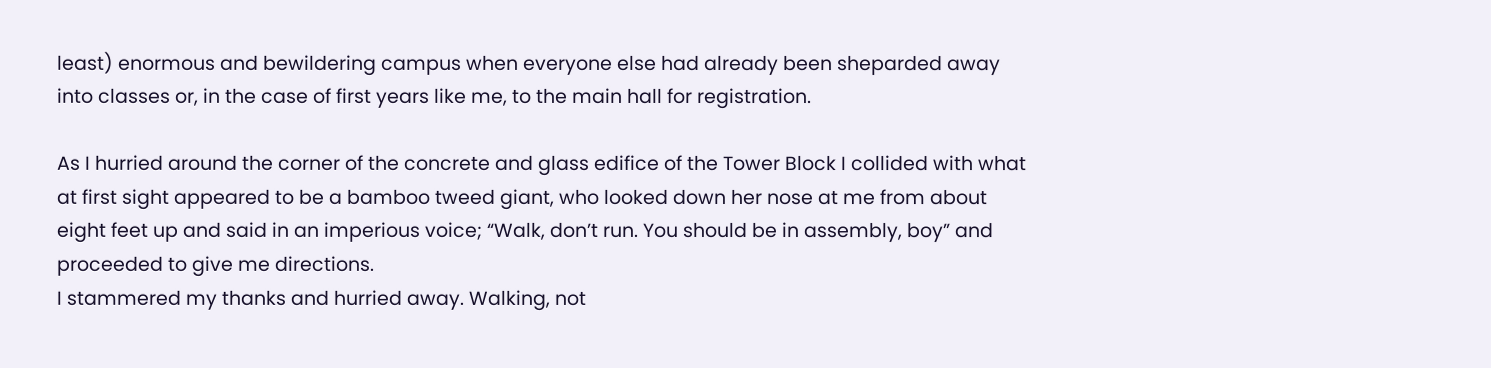least) enormous and bewildering campus when everyone else had already been sheparded away into classes or, in the case of first years like me, to the main hall for registration.

As I hurried around the corner of the concrete and glass edifice of the Tower Block I collided with what at first sight appeared to be a bamboo tweed giant, who looked down her nose at me from about eight feet up and said in an imperious voice; “Walk, don’t run. You should be in assembly, boy” and proceeded to give me directions.
I stammered my thanks and hurried away. Walking, not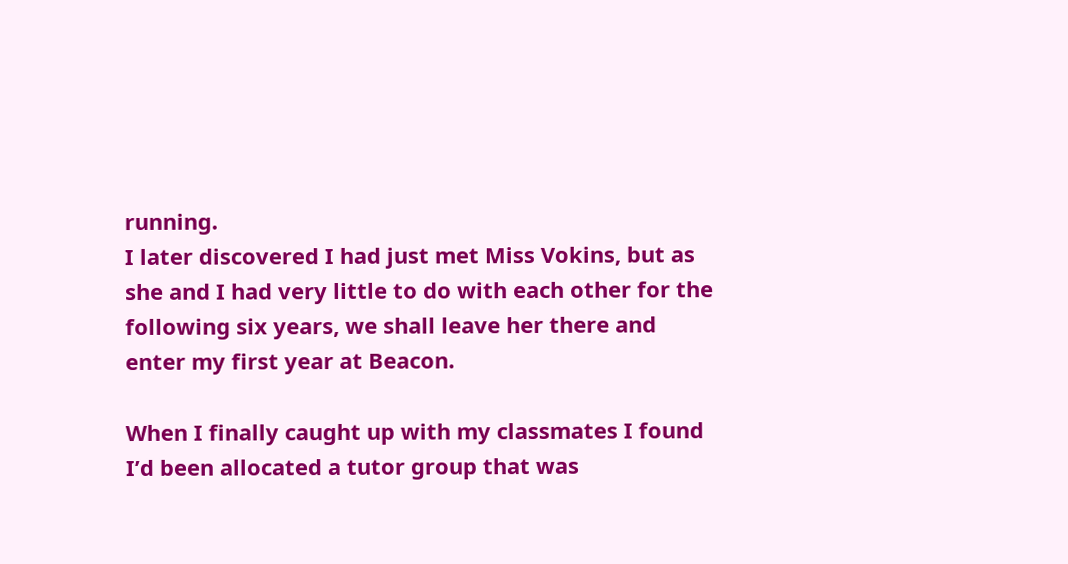running.
I later discovered I had just met Miss Vokins, but as she and I had very little to do with each other for the following six years, we shall leave her there and enter my first year at Beacon.

When I finally caught up with my classmates I found I’d been allocated a tutor group that was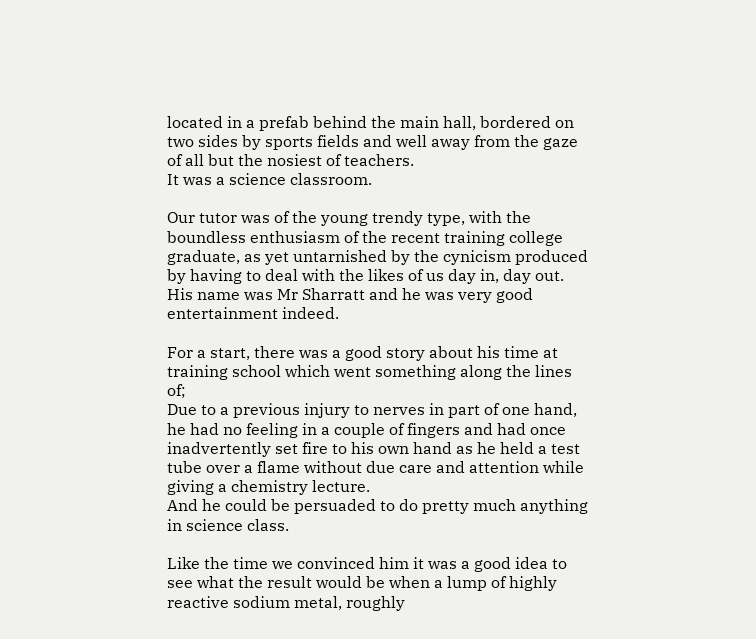located in a prefab behind the main hall, bordered on two sides by sports fields and well away from the gaze of all but the nosiest of teachers.
It was a science classroom.

Our tutor was of the young trendy type, with the boundless enthusiasm of the recent training college graduate, as yet untarnished by the cynicism produced by having to deal with the likes of us day in, day out.
His name was Mr Sharratt and he was very good entertainment indeed.

For a start, there was a good story about his time at training school which went something along the lines of;
Due to a previous injury to nerves in part of one hand, he had no feeling in a couple of fingers and had once inadvertently set fire to his own hand as he held a test tube over a flame without due care and attention while giving a chemistry lecture.
And he could be persuaded to do pretty much anything in science class.

Like the time we convinced him it was a good idea to see what the result would be when a lump of highly reactive sodium metal, roughly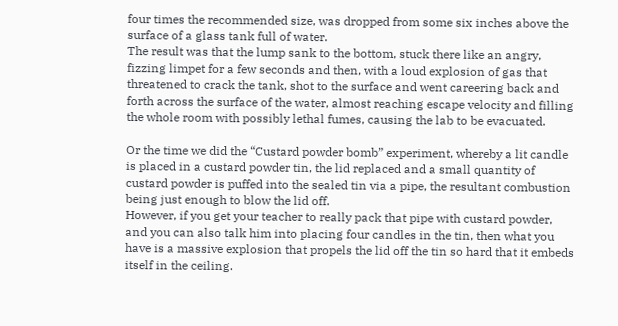four times the recommended size, was dropped from some six inches above the surface of a glass tank full of water.
The result was that the lump sank to the bottom, stuck there like an angry, fizzing limpet for a few seconds and then, with a loud explosion of gas that threatened to crack the tank, shot to the surface and went careering back and forth across the surface of the water, almost reaching escape velocity and filling the whole room with possibly lethal fumes, causing the lab to be evacuated.

Or the time we did the “Custard powder bomb” experiment, whereby a lit candle is placed in a custard powder tin, the lid replaced and a small quantity of custard powder is puffed into the sealed tin via a pipe, the resultant combustion being just enough to blow the lid off.
However, if you get your teacher to really pack that pipe with custard powder, and you can also talk him into placing four candles in the tin, then what you have is a massive explosion that propels the lid off the tin so hard that it embeds itself in the ceiling.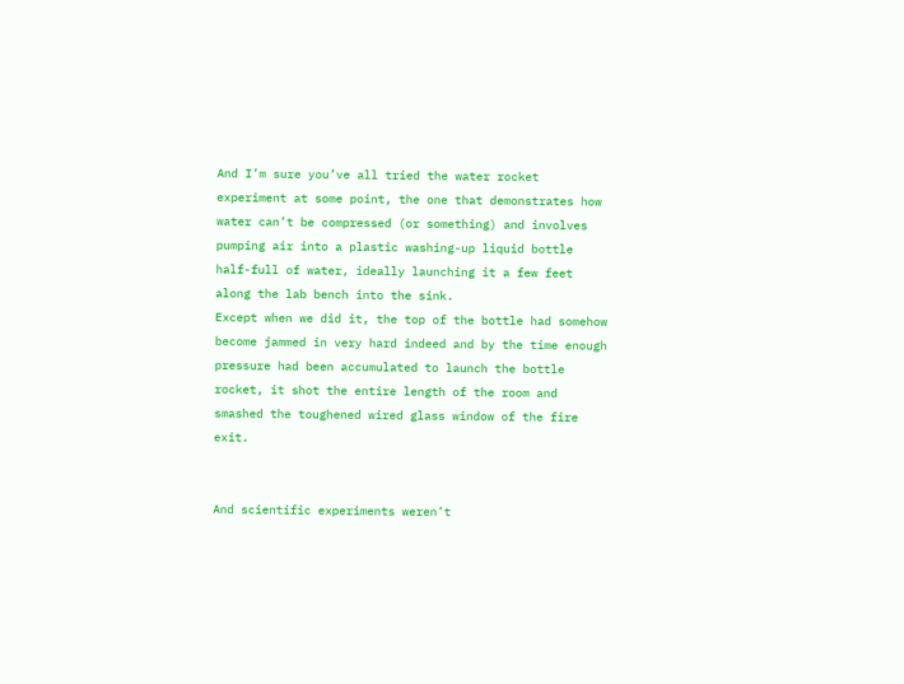And I’m sure you’ve all tried the water rocket experiment at some point, the one that demonstrates how water can’t be compressed (or something) and involves pumping air into a plastic washing-up liquid bottle half-full of water, ideally launching it a few feet along the lab bench into the sink.
Except when we did it, the top of the bottle had somehow become jammed in very hard indeed and by the time enough pressure had been accumulated to launch the bottle rocket, it shot the entire length of the room and smashed the toughened wired glass window of the fire exit.


And scientific experiments weren’t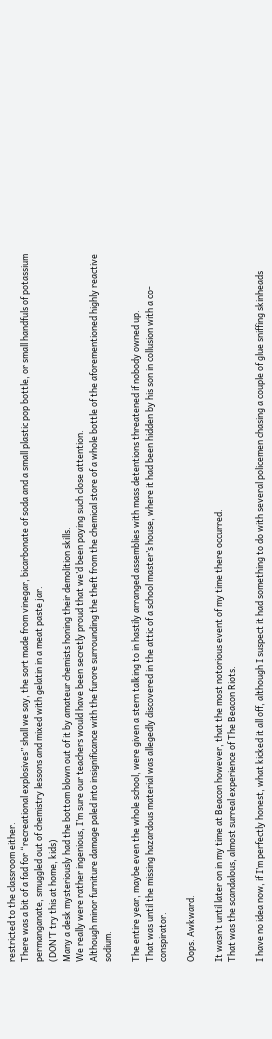restricted to the classroom either.
There was a bit of a fad for “recreational explosives” shall we say, the sort made from vinegar, bicarbonate of soda and a small plastic pop bottle, or small handfuls of potassium permanganate, smuggled out of chemistry lessons and mixed with gelatin in a meat paste jar.
(DON’T try this at home, kids)
Many a desk mysteriously had the bottom blown out of it by amateur chemists honing their demolition skills.
We really were rather ingenious, I’m sure our teachers would have been secretly proud that we’d been paying such close attention.
Although minor furniture damage paled into insignificance with the furore surrounding the theft from the chemical store of a whole bottle of the aforementioned highly reactive sodium.

The entire year, maybe even the whole school, were given a stern talking to in hastily arranged assemblies with mass detentions threatened if nobody owned up.
That was until the missing hazardous material was allegedly discovered in the attic of a school master’s house, where it had been hidden by his son in collusion with a co-conspirator.

Oops. Awkward.

It wasn’t until later on in my time at Beacon however, that the most notorious event of my time there occurred.
That was the scandalous, almost surreal experience of The Beacon Riots.

I have no idea now, if I’m perfectly honest, what kicked it all off, although I suspect it had something to do with several policemen chasing a couple of glue sniffing skinheads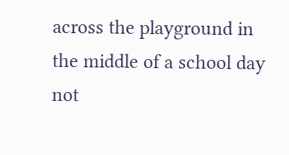across the playground in the middle of a school day not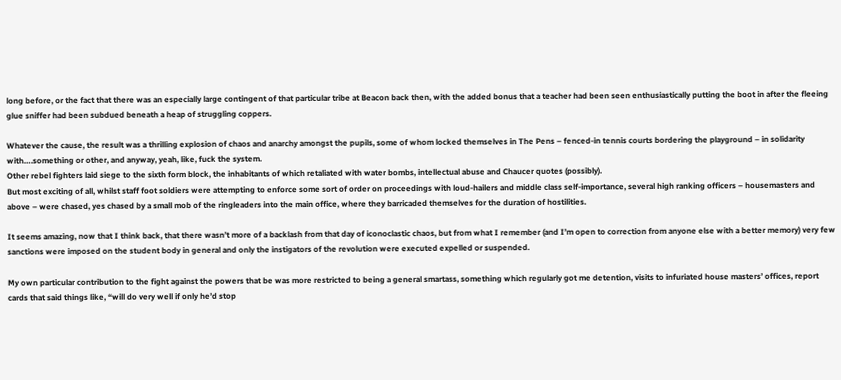long before, or the fact that there was an especially large contingent of that particular tribe at Beacon back then, with the added bonus that a teacher had been seen enthusiastically putting the boot in after the fleeing glue sniffer had been subdued beneath a heap of struggling coppers.

Whatever the cause, the result was a thrilling explosion of chaos and anarchy amongst the pupils, some of whom locked themselves in The Pens – fenced-in tennis courts bordering the playground – in solidarity with….something or other, and anyway, yeah, like, fuck the system.
Other rebel fighters laid siege to the sixth form block, the inhabitants of which retaliated with water bombs, intellectual abuse and Chaucer quotes (possibly).
But most exciting of all, whilst staff foot soldiers were attempting to enforce some sort of order on proceedings with loud-hailers and middle class self-importance, several high ranking officers – housemasters and above – were chased, yes chased by a small mob of the ringleaders into the main office, where they barricaded themselves for the duration of hostilities.

It seems amazing, now that I think back, that there wasn’t more of a backlash from that day of iconoclastic chaos, but from what I remember (and I’m open to correction from anyone else with a better memory) very few sanctions were imposed on the student body in general and only the instigators of the revolution were executed expelled or suspended.

My own particular contribution to the fight against the powers that be was more restricted to being a general smartass, something which regularly got me detention, visits to infuriated house masters’ offices, report cards that said things like, “will do very well if only he’d stop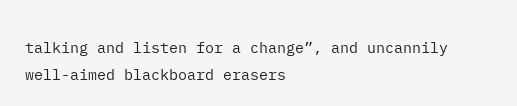talking and listen for a change”, and uncannily well-aimed blackboard erasers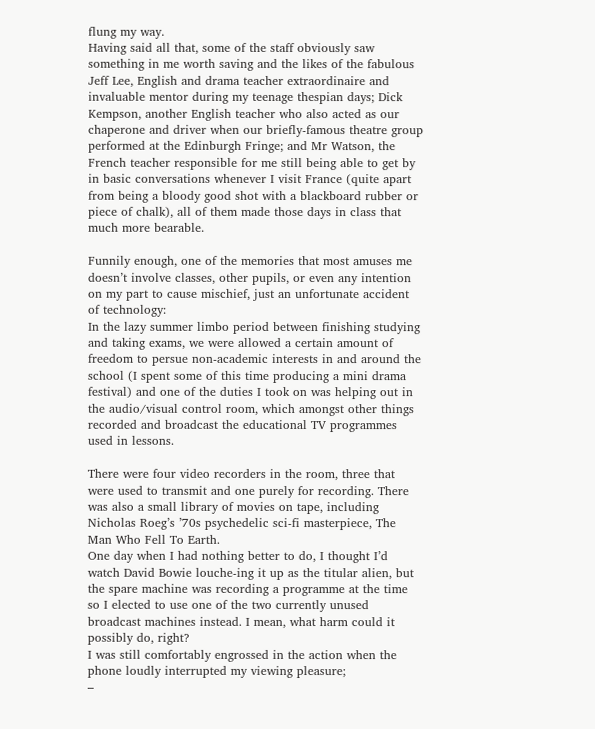flung my way.
Having said all that, some of the staff obviously saw something in me worth saving and the likes of the fabulous Jeff Lee, English and drama teacher extraordinaire and invaluable mentor during my teenage thespian days; Dick Kempson, another English teacher who also acted as our chaperone and driver when our briefly-famous theatre group performed at the Edinburgh Fringe; and Mr Watson, the French teacher responsible for me still being able to get by in basic conversations whenever I visit France (quite apart from being a bloody good shot with a blackboard rubber or piece of chalk), all of them made those days in class that much more bearable.

Funnily enough, one of the memories that most amuses me doesn’t involve classes, other pupils, or even any intention on my part to cause mischief, just an unfortunate accident of technology:
In the lazy summer limbo period between finishing studying and taking exams, we were allowed a certain amount of freedom to persue non-academic interests in and around the school (I spent some of this time producing a mini drama festival) and one of the duties I took on was helping out in the audio/visual control room, which amongst other things recorded and broadcast the educational TV programmes used in lessons.

There were four video recorders in the room, three that were used to transmit and one purely for recording. There was also a small library of movies on tape, including Nicholas Roeg’s ’70s psychedelic sci-fi masterpiece, The Man Who Fell To Earth.
One day when I had nothing better to do, I thought I’d watch David Bowie louche-ing it up as the titular alien, but the spare machine was recording a programme at the time so I elected to use one of the two currently unused broadcast machines instead. I mean, what harm could it possibly do, right?
I was still comfortably engrossed in the action when the phone loudly interrupted my viewing pleasure;
–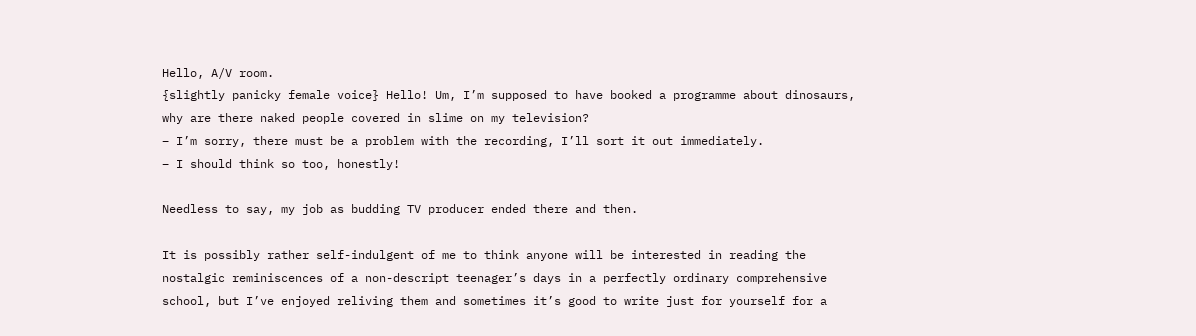Hello, A/V room.
{slightly panicky female voice} Hello! Um, I’m supposed to have booked a programme about dinosaurs, why are there naked people covered in slime on my television?
– I’m sorry, there must be a problem with the recording, I’ll sort it out immediately.
– I should think so too, honestly!

Needless to say, my job as budding TV producer ended there and then.

It is possibly rather self-indulgent of me to think anyone will be interested in reading the nostalgic reminiscences of a non-descript teenager’s days in a perfectly ordinary comprehensive school, but I’ve enjoyed reliving them and sometimes it’s good to write just for yourself for a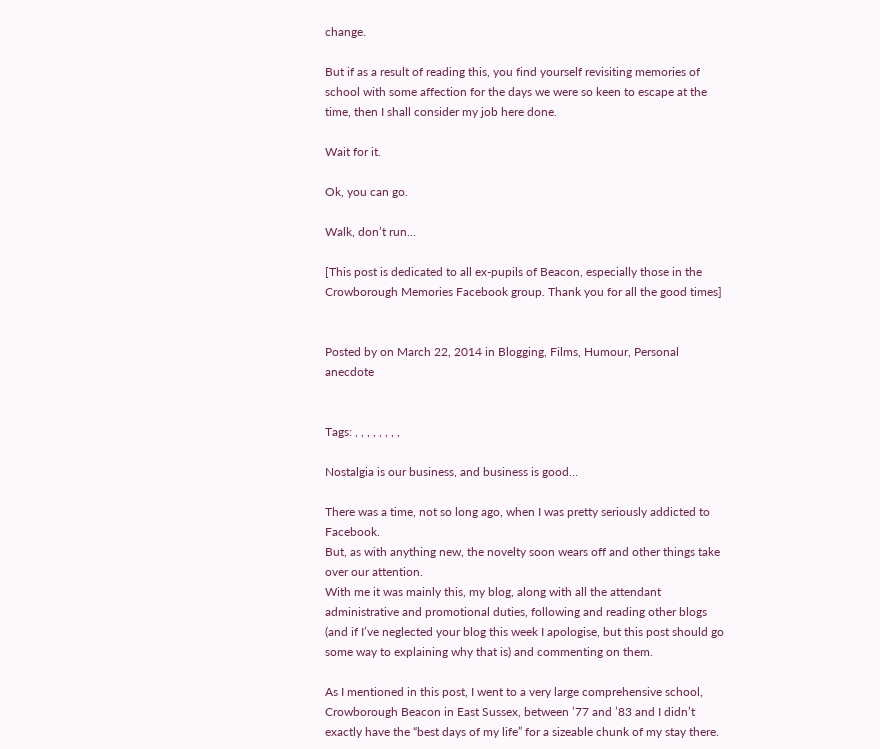change.

But if as a result of reading this, you find yourself revisiting memories of school with some affection for the days we were so keen to escape at the time, then I shall consider my job here done.

Wait for it.

Ok, you can go.

Walk, don’t run…

[This post is dedicated to all ex-pupils of Beacon, especially those in the Crowborough Memories Facebook group. Thank you for all the good times]


Posted by on March 22, 2014 in Blogging, Films, Humour, Personal anecdote


Tags: , , , , , , , ,

Nostalgia is our business, and business is good…

There was a time, not so long ago, when I was pretty seriously addicted to Facebook.
But, as with anything new, the novelty soon wears off and other things take over our attention.
With me it was mainly this, my blog, along with all the attendant administrative and promotional duties, following and reading other blogs (and if I’ve neglected your blog this week I apologise, but this post should go some way to explaining why that is) and commenting on them.

As I mentioned in this post, I went to a very large comprehensive school, Crowborough Beacon in East Sussex, between ’77 and ’83 and I didn’t exactly have the “best days of my life” for a sizeable chunk of my stay there.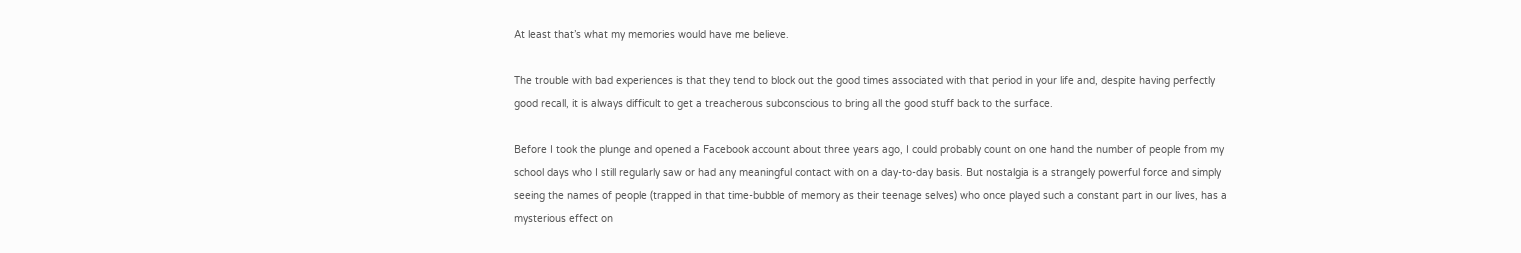At least that’s what my memories would have me believe.

The trouble with bad experiences is that they tend to block out the good times associated with that period in your life and, despite having perfectly good recall, it is always difficult to get a treacherous subconscious to bring all the good stuff back to the surface.

Before I took the plunge and opened a Facebook account about three years ago, I could probably count on one hand the number of people from my school days who I still regularly saw or had any meaningful contact with on a day-to-day basis. But nostalgia is a strangely powerful force and simply seeing the names of people (trapped in that time-bubble of memory as their teenage selves) who once played such a constant part in our lives, has a mysterious effect on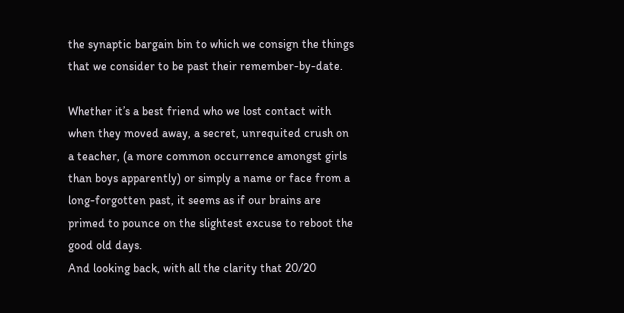the synaptic bargain bin to which we consign the things that we consider to be past their remember-by-date.

Whether it’s a best friend who we lost contact with when they moved away, a secret, unrequited crush on a teacher, (a more common occurrence amongst girls than boys apparently) or simply a name or face from a long-forgotten past, it seems as if our brains are primed to pounce on the slightest excuse to reboot the good old days.
And looking back, with all the clarity that 20/20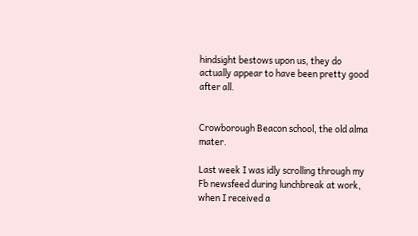hindsight bestows upon us, they do actually appear to have been pretty good after all.


Crowborough Beacon school, the old alma mater.

Last week I was idly scrolling through my Fb newsfeed during lunchbreak at work, when I received a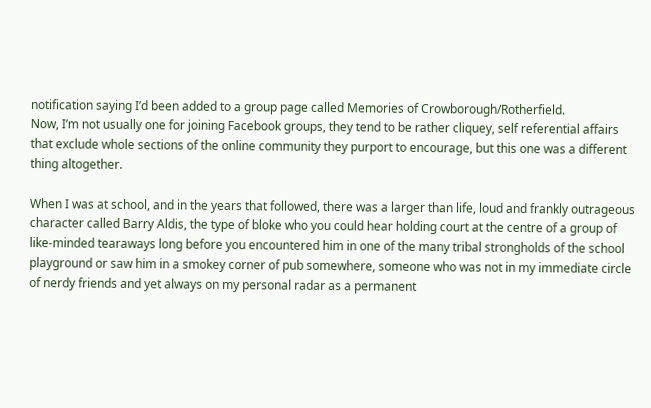notification saying I’d been added to a group page called Memories of Crowborough/Rotherfield.
Now, I’m not usually one for joining Facebook groups, they tend to be rather cliquey, self referential affairs that exclude whole sections of the online community they purport to encourage, but this one was a different thing altogether.

When I was at school, and in the years that followed, there was a larger than life, loud and frankly outrageous character called Barry Aldis, the type of bloke who you could hear holding court at the centre of a group of like-minded tearaways long before you encountered him in one of the many tribal strongholds of the school playground or saw him in a smokey corner of pub somewhere, someone who was not in my immediate circle of nerdy friends and yet always on my personal radar as a permanent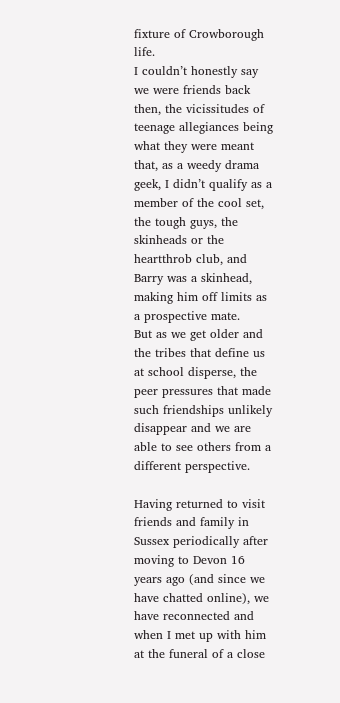fixture of Crowborough life.
I couldn’t honestly say we were friends back then, the vicissitudes of teenage allegiances being what they were meant that, as a weedy drama geek, I didn’t qualify as a member of the cool set, the tough guys, the skinheads or the heartthrob club, and Barry was a skinhead, making him off limits as a prospective mate.
But as we get older and the tribes that define us at school disperse, the peer pressures that made such friendships unlikely disappear and we are able to see others from a different perspective.

Having returned to visit friends and family in Sussex periodically after moving to Devon 16 years ago (and since we have chatted online), we have reconnected and when I met up with him at the funeral of a close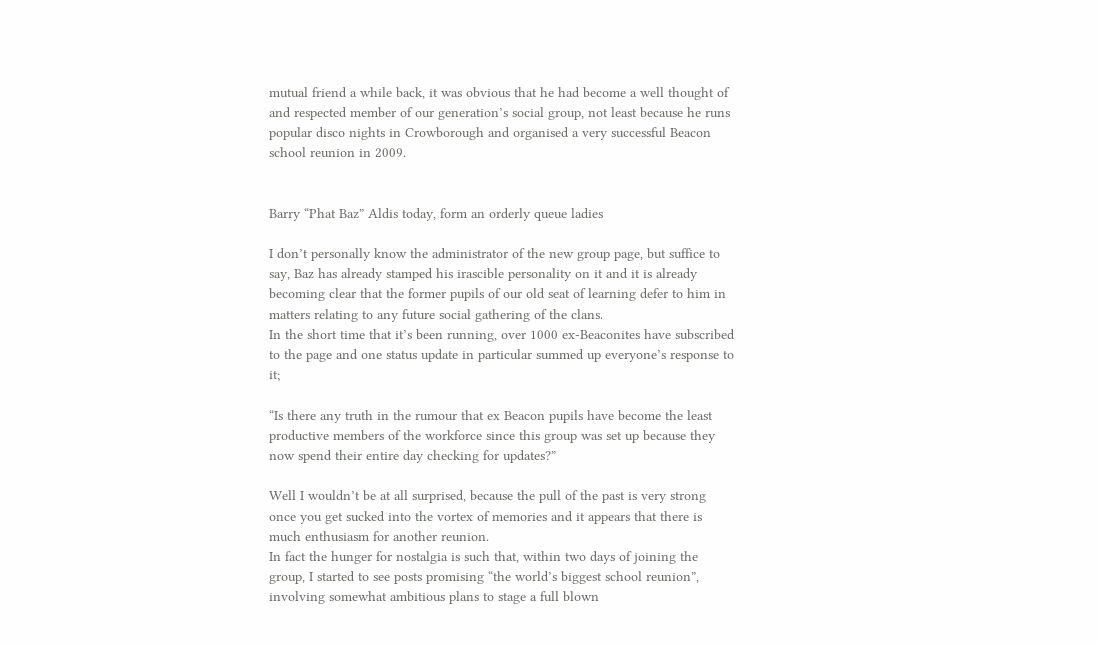mutual friend a while back, it was obvious that he had become a well thought of and respected member of our generation’s social group, not least because he runs popular disco nights in Crowborough and organised a very successful Beacon school reunion in 2009.


Barry “Phat Baz” Aldis today, form an orderly queue ladies

I don’t personally know the administrator of the new group page, but suffice to say, Baz has already stamped his irascible personality on it and it is already becoming clear that the former pupils of our old seat of learning defer to him in matters relating to any future social gathering of the clans.
In the short time that it’s been running, over 1000 ex-Beaconites have subscribed to the page and one status update in particular summed up everyone’s response to it;

“Is there any truth in the rumour that ex Beacon pupils have become the least productive members of the workforce since this group was set up because they now spend their entire day checking for updates?”

Well I wouldn’t be at all surprised, because the pull of the past is very strong once you get sucked into the vortex of memories and it appears that there is much enthusiasm for another reunion.
In fact the hunger for nostalgia is such that, within two days of joining the group, I started to see posts promising “the world’s biggest school reunion”, involving somewhat ambitious plans to stage a full blown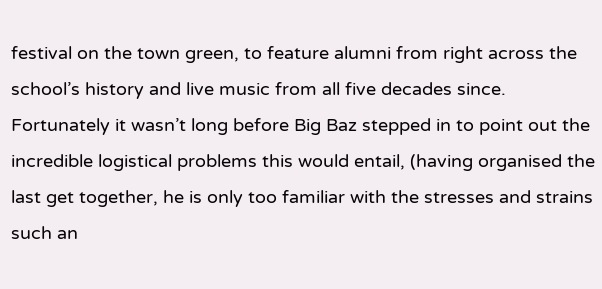festival on the town green, to feature alumni from right across the school’s history and live music from all five decades since.
Fortunately it wasn’t long before Big Baz stepped in to point out the incredible logistical problems this would entail, (having organised the last get together, he is only too familiar with the stresses and strains such an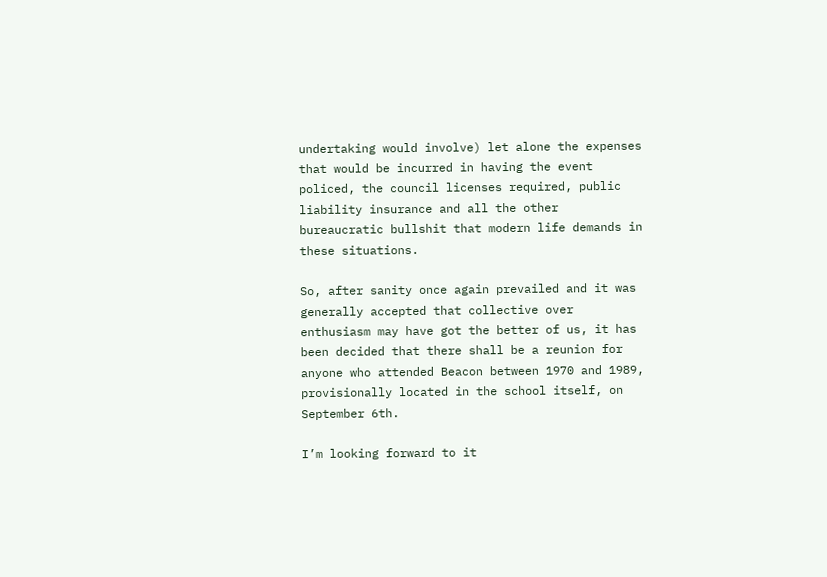undertaking would involve) let alone the expenses that would be incurred in having the event policed, the council licenses required, public liability insurance and all the other bureaucratic bullshit that modern life demands in these situations.

So, after sanity once again prevailed and it was generally accepted that collective over enthusiasm may have got the better of us, it has been decided that there shall be a reunion for anyone who attended Beacon between 1970 and 1989, provisionally located in the school itself, on September 6th.

I’m looking forward to it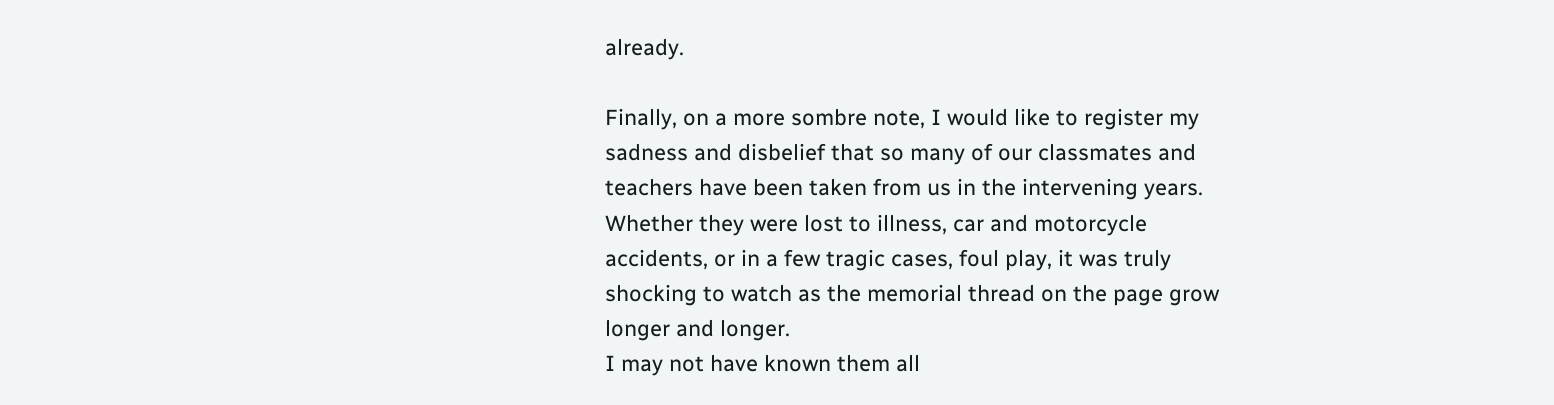already.

Finally, on a more sombre note, I would like to register my sadness and disbelief that so many of our classmates and teachers have been taken from us in the intervening years.
Whether they were lost to illness, car and motorcycle accidents, or in a few tragic cases, foul play, it was truly shocking to watch as the memorial thread on the page grow longer and longer.
I may not have known them all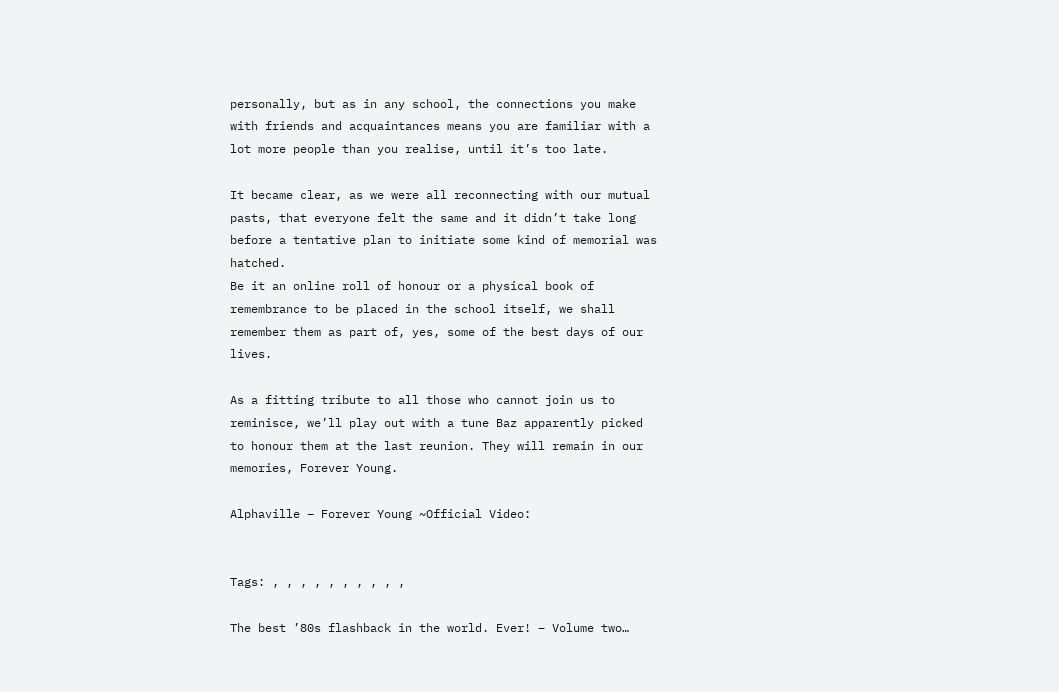personally, but as in any school, the connections you make with friends and acquaintances means you are familiar with a lot more people than you realise, until it’s too late.

It became clear, as we were all reconnecting with our mutual pasts, that everyone felt the same and it didn’t take long before a tentative plan to initiate some kind of memorial was hatched.
Be it an online roll of honour or a physical book of remembrance to be placed in the school itself, we shall remember them as part of, yes, some of the best days of our lives.

As a fitting tribute to all those who cannot join us to reminisce, we’ll play out with a tune Baz apparently picked to honour them at the last reunion. They will remain in our memories, Forever Young.

Alphaville – Forever Young ~Official Video:


Tags: , , , , , , , , , ,

The best ’80s flashback in the world. Ever! – Volume two…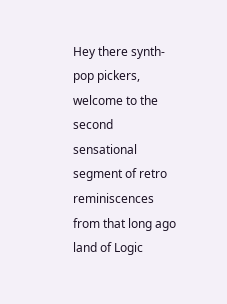Hey there synth-pop pickers, welcome to the second sensational segment of retro reminiscences from that long ago land of Logic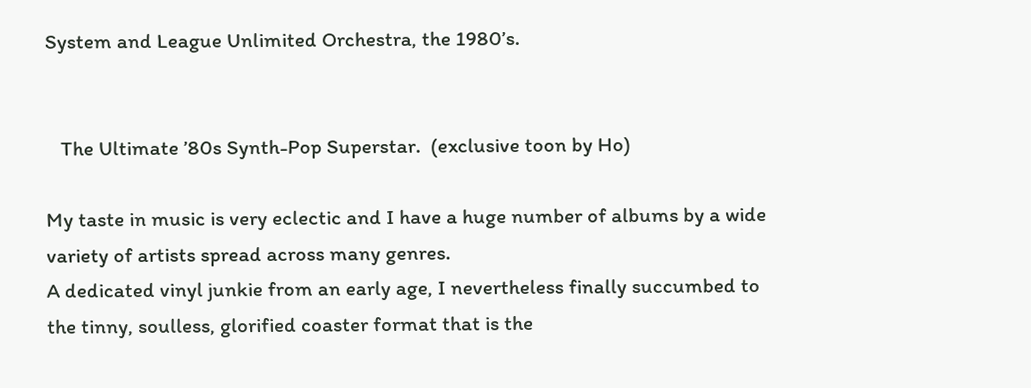System and League Unlimited Orchestra, the 1980’s.


   The Ultimate ’80s Synth-Pop Superstar.  (exclusive toon by Ho)

My taste in music is very eclectic and I have a huge number of albums by a wide variety of artists spread across many genres.
A dedicated vinyl junkie from an early age, I nevertheless finally succumbed to the tinny, soulless, glorified coaster format that is the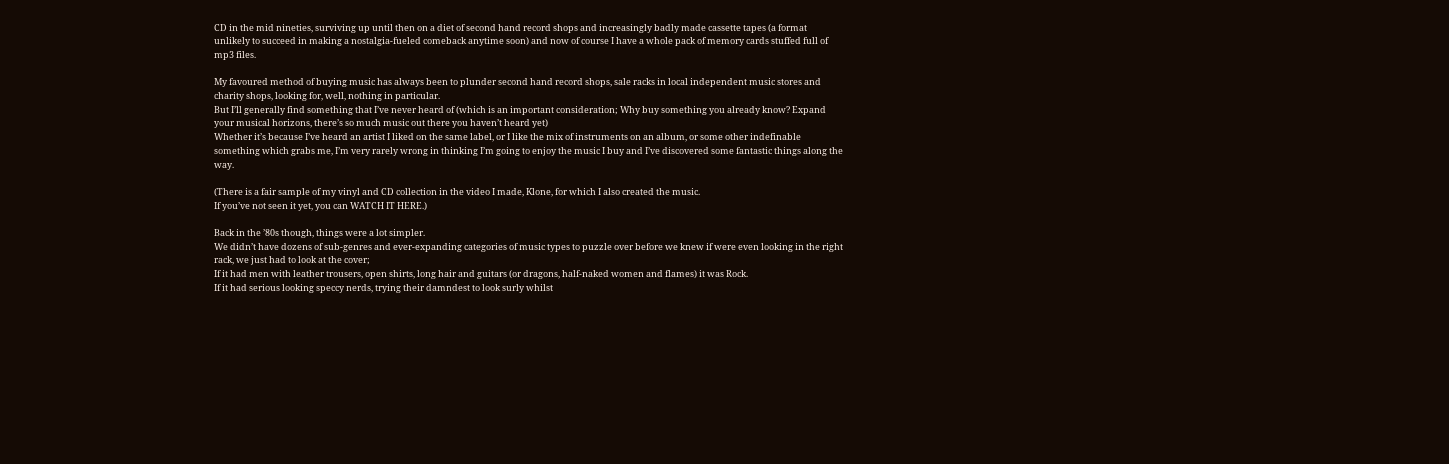CD in the mid nineties, surviving up until then on a diet of second hand record shops and increasingly badly made cassette tapes (a format unlikely to succeed in making a nostalgia-fueled comeback anytime soon) and now of course I have a whole pack of memory cards stuffed full of mp3 files.

My favoured method of buying music has always been to plunder second hand record shops, sale racks in local independent music stores and charity shops, looking for, well, nothing in particular.
But I’ll generally find something that I’ve never heard of (which is an important consideration; Why buy something you already know? Expand your musical horizons, there’s so much music out there you haven’t heard yet)
Whether it’s because I’ve heard an artist I liked on the same label, or I like the mix of instruments on an album, or some other indefinable something which grabs me, I’m very rarely wrong in thinking I’m going to enjoy the music I buy and I’ve discovered some fantastic things along the way.

(There is a fair sample of my vinyl and CD collection in the video I made, Klone, for which I also created the music.
If you’ve not seen it yet, you can WATCH IT HERE.)

Back in the ’80s though, things were a lot simpler.
We didn’t have dozens of sub-genres and ever-expanding categories of music types to puzzle over before we knew if were even looking in the right rack, we just had to look at the cover;
If it had men with leather trousers, open shirts, long hair and guitars (or dragons, half-naked women and flames) it was Rock.
If it had serious looking speccy nerds, trying their damndest to look surly whilst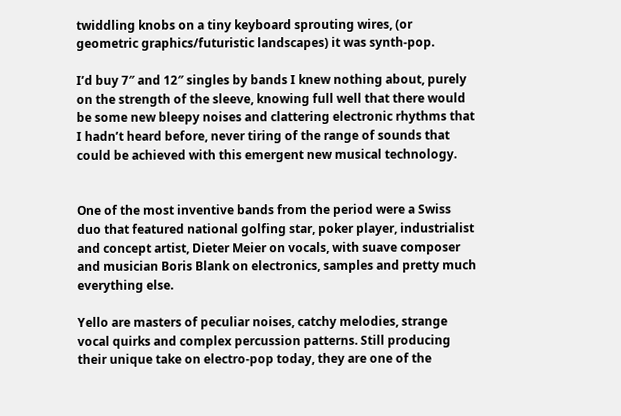twiddling knobs on a tiny keyboard sprouting wires, (or geometric graphics/futuristic landscapes) it was synth-pop.

I’d buy 7″ and 12″ singles by bands I knew nothing about, purely on the strength of the sleeve, knowing full well that there would be some new bleepy noises and clattering electronic rhythms that I hadn’t heard before, never tiring of the range of sounds that could be achieved with this emergent new musical technology.


One of the most inventive bands from the period were a Swiss duo that featured national golfing star, poker player, industrialist and concept artist, Dieter Meier on vocals, with suave composer and musician Boris Blank on electronics, samples and pretty much everything else.

Yello are masters of peculiar noises, catchy melodies, strange vocal quirks and complex percussion patterns. Still producing their unique take on electro-pop today, they are one of the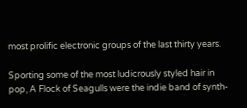most prolific electronic groups of the last thirty years.

Sporting some of the most ludicrously styled hair in pop, A Flock of Seagulls were the indie band of synth-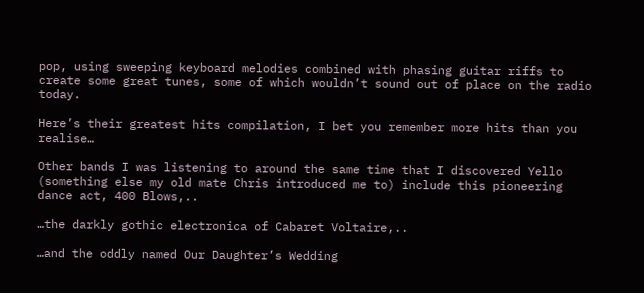pop, using sweeping keyboard melodies combined with phasing guitar riffs to create some great tunes, some of which wouldn’t sound out of place on the radio today.

Here’s their greatest hits compilation, I bet you remember more hits than you realise…

Other bands I was listening to around the same time that I discovered Yello (something else my old mate Chris introduced me to) include this pioneering dance act, 400 Blows,..

…the darkly gothic electronica of Cabaret Voltaire,..

…and the oddly named Our Daughter’s Wedding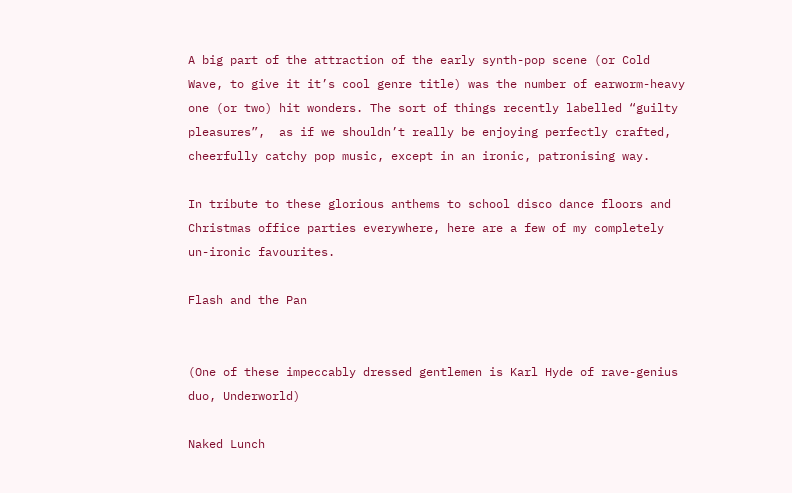A big part of the attraction of the early synth-pop scene (or Cold Wave, to give it it’s cool genre title) was the number of earworm-heavy one (or two) hit wonders. The sort of things recently labelled “guilty pleasures”,  as if we shouldn’t really be enjoying perfectly crafted, cheerfully catchy pop music, except in an ironic, patronising way.

In tribute to these glorious anthems to school disco dance floors and Christmas office parties everywhere, here are a few of my completely un-ironic favourites.

Flash and the Pan


(One of these impeccably dressed gentlemen is Karl Hyde of rave-genius duo, Underworld)

Naked Lunch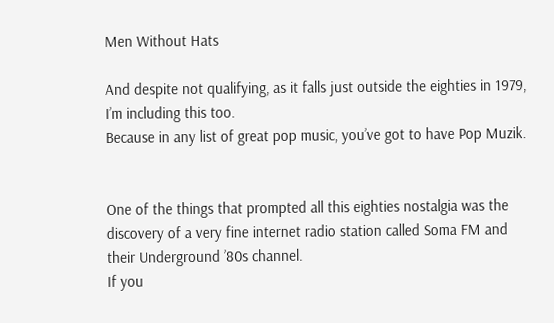Men Without Hats

And despite not qualifying, as it falls just outside the eighties in 1979, I’m including this too.
Because in any list of great pop music, you’ve got to have Pop Muzik.


One of the things that prompted all this eighties nostalgia was the discovery of a very fine internet radio station called Soma FM and their Underground ’80s channel.
If you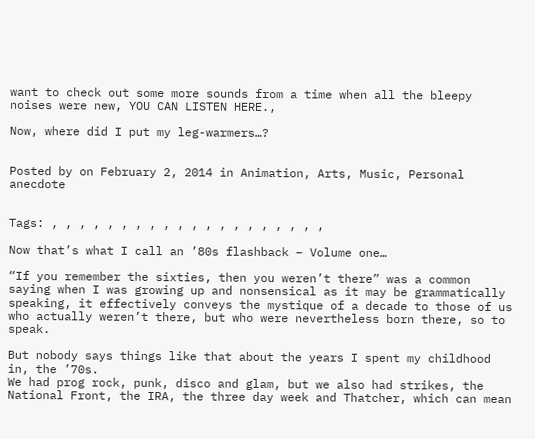want to check out some more sounds from a time when all the bleepy noises were new, YOU CAN LISTEN HERE.,

Now, where did I put my leg-warmers…?


Posted by on February 2, 2014 in Animation, Arts, Music, Personal anecdote


Tags: , , , , , , , , , , , , , , , , , , , ,

Now that’s what I call an ’80s flashback – Volume one…

“If you remember the sixties, then you weren’t there” was a common saying when I was growing up and nonsensical as it may be grammatically speaking, it effectively conveys the mystique of a decade to those of us who actually weren’t there, but who were nevertheless born there, so to speak.

But nobody says things like that about the years I spent my childhood in, the ’70s.
We had prog rock, punk, disco and glam, but we also had strikes, the National Front, the IRA, the three day week and Thatcher, which can mean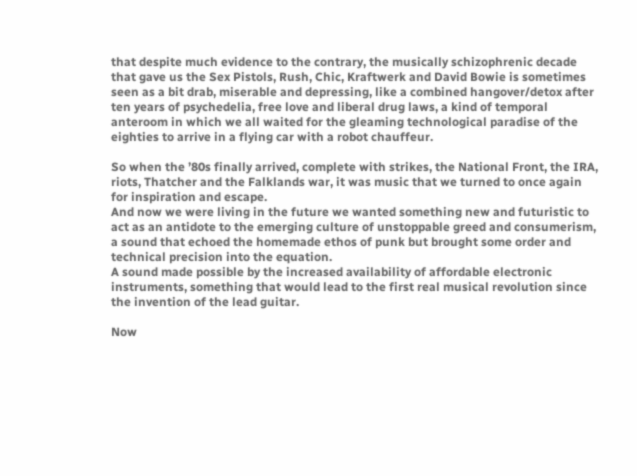that despite much evidence to the contrary, the musically schizophrenic decade that gave us the Sex Pistols, Rush, Chic, Kraftwerk and David Bowie is sometimes seen as a bit drab, miserable and depressing, like a combined hangover/detox after ten years of psychedelia, free love and liberal drug laws, a kind of temporal anteroom in which we all waited for the gleaming technological paradise of the eighties to arrive in a flying car with a robot chauffeur.

So when the ’80s finally arrived, complete with strikes, the National Front, the IRA, riots, Thatcher and the Falklands war, it was music that we turned to once again for inspiration and escape.
And now we were living in the future we wanted something new and futuristic to act as an antidote to the emerging culture of unstoppable greed and consumerism, a sound that echoed the homemade ethos of punk but brought some order and technical precision into the equation.
A sound made possible by the increased availability of affordable electronic instruments, something that would lead to the first real musical revolution since the invention of the lead guitar.

Now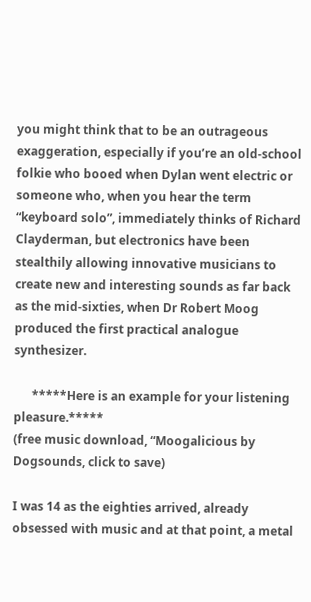you might think that to be an outrageous exaggeration, especially if you’re an old-school folkie who booed when Dylan went electric or someone who, when you hear the term “keyboard solo”, immediately thinks of Richard Clayderman, but electronics have been stealthily allowing innovative musicians to create new and interesting sounds as far back as the mid-sixties, when Dr Robert Moog produced the first practical analogue synthesizer.

      *****Here is an example for your listening pleasure.*****
(free music download, “Moogalicious by Dogsounds, click to save)

I was 14 as the eighties arrived, already obsessed with music and at that point, a metal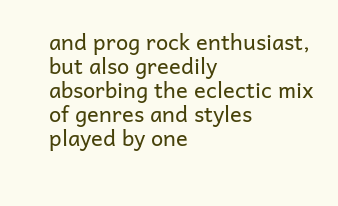and prog rock enthusiast, but also greedily absorbing the eclectic mix of genres and styles played by one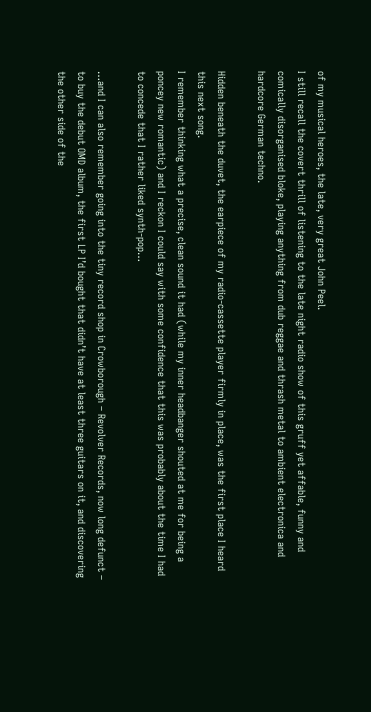of my musical heroes, the late, very great John Peel.
I still recall the covert thrill of listening to the late night radio show of this gruff yet affable, funny and comically disorganised bloke, playing anything from dub reggae and thrash metal to ambient electronica and hardcore German techno.

Hidden beneath the duvet, the earpiece of my radio-cassette player firmly in place, was the first place I heard this next song.
I remember thinking what a precise, clean sound it had (while my inner headbanger shouted at me for being a poncey new romantic) and I reckon I could say with some confidence that this was probably about the time I had to concede that I rather liked synth-pop…

…and I can also remember going into the tiny record shop in Crowborough – Revolver Records, now long defunct – to buy the debut OMD album, the first LP I’d bought that didn’t have at least three guitars on it, and discovering the other side of the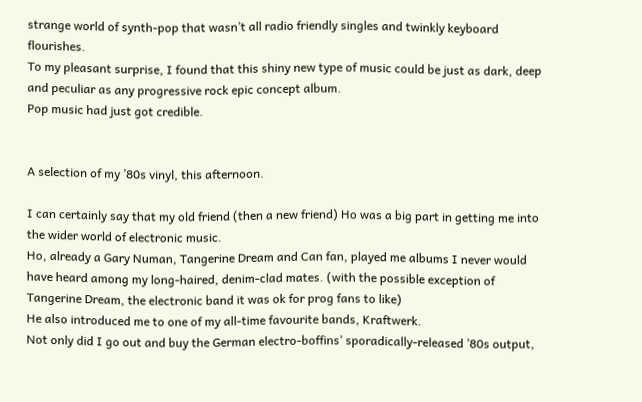strange world of synth-pop that wasn’t all radio friendly singles and twinkly keyboard flourishes.
To my pleasant surprise, I found that this shiny new type of music could be just as dark, deep and peculiar as any progressive rock epic concept album.
Pop music had just got credible.


A selection of my ’80s vinyl, this afternoon.

I can certainly say that my old friend (then a new friend) Ho was a big part in getting me into the wider world of electronic music.
Ho, already a Gary Numan, Tangerine Dream and Can fan, played me albums I never would have heard among my long-haired, denim-clad mates. (with the possible exception of Tangerine Dream, the electronic band it was ok for prog fans to like)
He also introduced me to one of my all-time favourite bands, Kraftwerk.
Not only did I go out and buy the German electro-boffins’ sporadically-released ’80s output,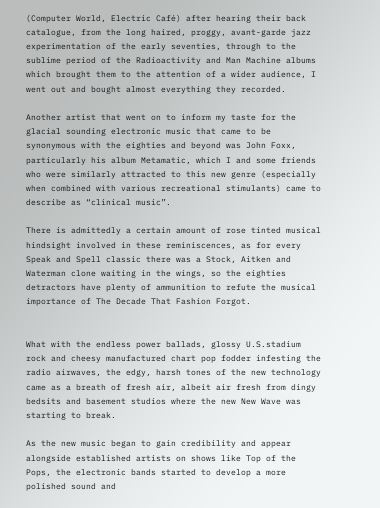(Computer World, Electric Café) after hearing their back catalogue, from the long haired, proggy, avant-garde jazz experimentation of the early seventies, through to the sublime period of the Radioactivity and Man Machine albums which brought them to the attention of a wider audience, I went out and bought almost everything they recorded.

Another artist that went on to inform my taste for the glacial sounding electronic music that came to be synonymous with the eighties and beyond was John Foxx, particularly his album Metamatic, which I and some friends who were similarly attracted to this new genre (especially when combined with various recreational stimulants) came to describe as “clinical music”.

There is admittedly a certain amount of rose tinted musical hindsight involved in these reminiscences, as for every Speak and Spell classic there was a Stock, Aitken and Waterman clone waiting in the wings, so the eighties detractors have plenty of ammunition to refute the musical importance of The Decade That Fashion Forgot.


What with the endless power ballads, glossy U.S.stadium rock and cheesy manufactured chart pop fodder infesting the radio airwaves, the edgy, harsh tones of the new technology came as a breath of fresh air, albeit air fresh from dingy bedsits and basement studios where the new New Wave was starting to break.

As the new music began to gain credibility and appear alongside established artists on shows like Top of the Pops, the electronic bands started to develop a more polished sound and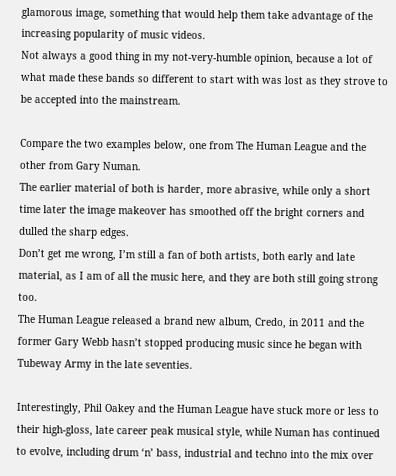glamorous image, something that would help them take advantage of the increasing popularity of music videos.
Not always a good thing in my not-very-humble opinion, because a lot of what made these bands so different to start with was lost as they strove to be accepted into the mainstream.

Compare the two examples below, one from The Human League and the other from Gary Numan.
The earlier material of both is harder, more abrasive, while only a short time later the image makeover has smoothed off the bright corners and dulled the sharp edges.
Don’t get me wrong, I’m still a fan of both artists, both early and late material, as I am of all the music here, and they are both still going strong too.
The Human League released a brand new album, Credo, in 2011 and the former Gary Webb hasn’t stopped producing music since he began with Tubeway Army in the late seventies.

Interestingly, Phil Oakey and the Human League have stuck more or less to their high-gloss, late career peak musical style, while Numan has continued to evolve, including drum ‘n’ bass, industrial and techno into the mix over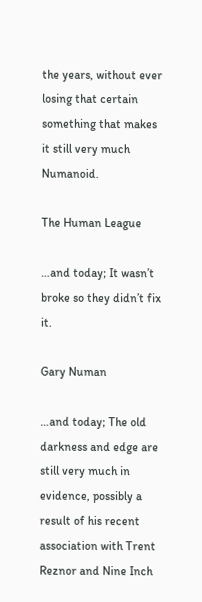the years, without ever losing that certain something that makes it still very much Numanoid.

The Human League

…and today; It wasn’t broke so they didn’t fix it.

Gary Numan

…and today; The old darkness and edge are still very much in evidence, possibly a result of his recent association with Trent Reznor and Nine Inch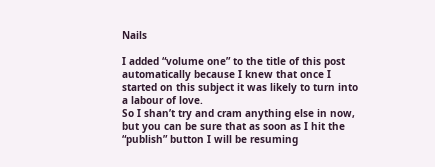Nails

I added “volume one” to the title of this post automatically because I knew that once I started on this subject it was likely to turn into a labour of love.
So I shan’t try and cram anything else in now, but you can be sure that as soon as I hit the “publish” button I will be resuming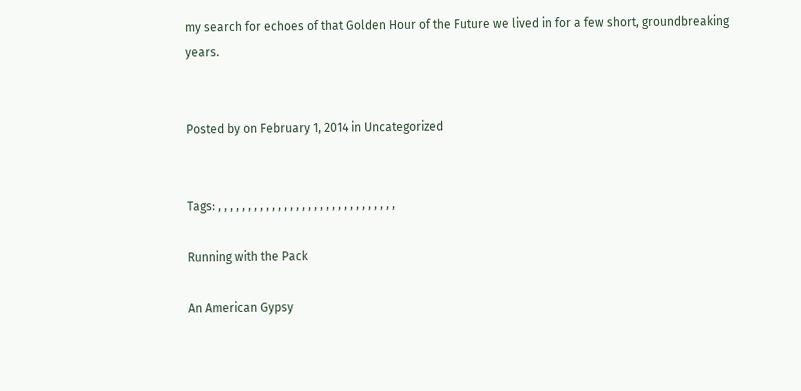my search for echoes of that Golden Hour of the Future we lived in for a few short, groundbreaking years.


Posted by on February 1, 2014 in Uncategorized


Tags: , , , , , , , , , , , , , , , , , , , , , , , , , , , , , ,

Running with the Pack

An American Gypsy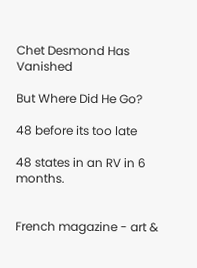Chet Desmond Has Vanished

But Where Did He Go?

48 before its too late

48 states in an RV in 6 months.


French magazine - art &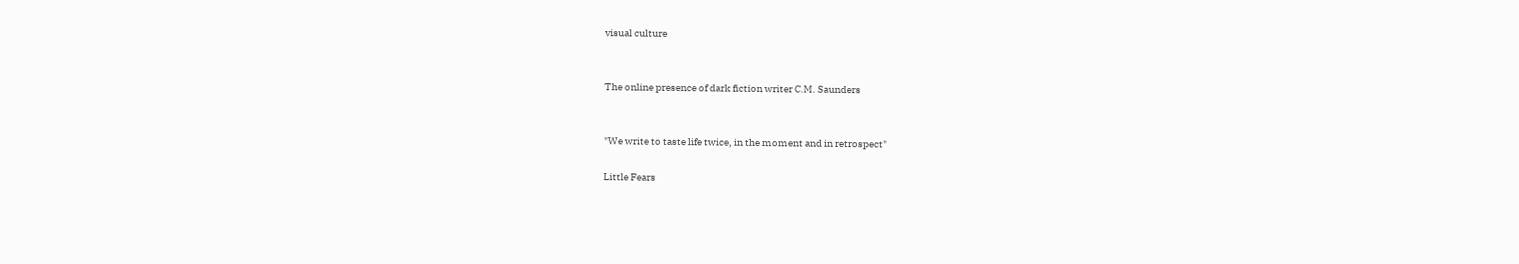visual culture


The online presence of dark fiction writer C.M. Saunders


"We write to taste life twice, in the moment and in retrospect"

Little Fears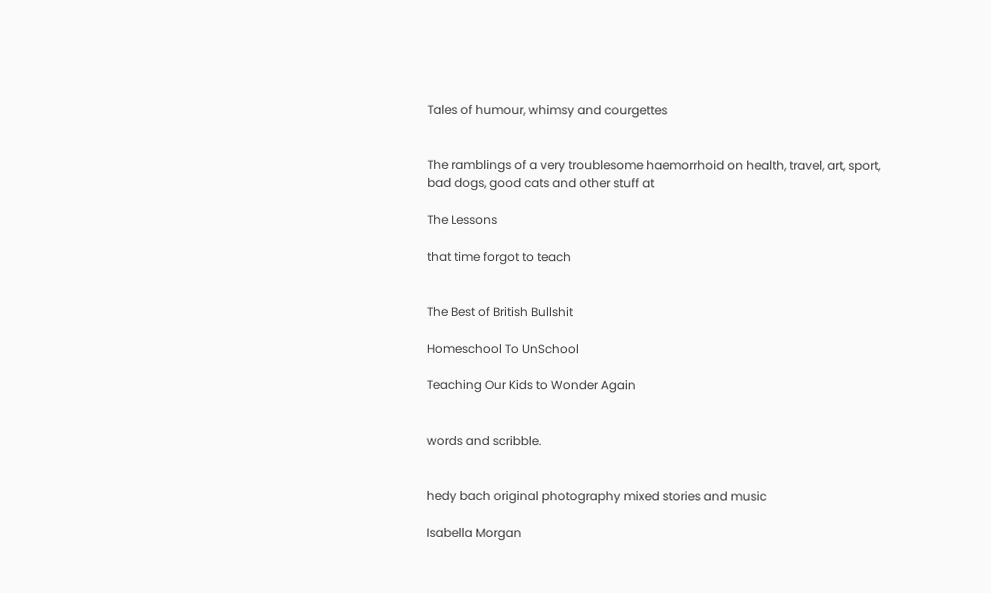Tales of humour, whimsy and courgettes


The ramblings of a very troublesome haemorrhoid on health, travel, art, sport, bad dogs, good cats and other stuff at

The Lessons

that time forgot to teach


The Best of British Bullshit

Homeschool To UnSchool

Teaching Our Kids to Wonder Again


words and scribble.


hedy bach original photography mixed stories and music

Isabella Morgan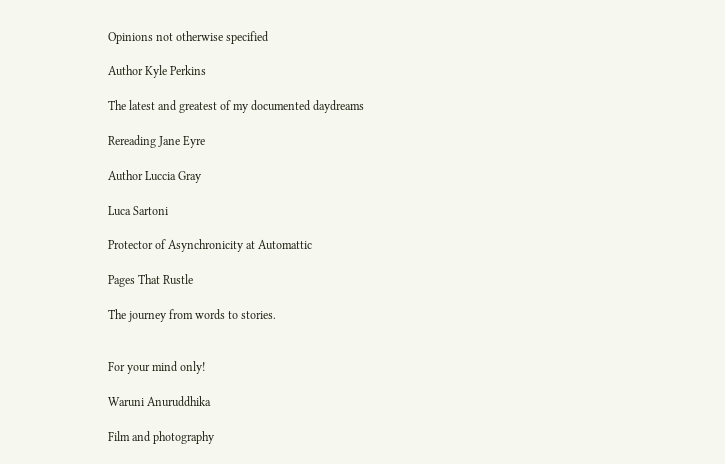Opinions not otherwise specified

Author Kyle Perkins

The latest and greatest of my documented daydreams

Rereading Jane Eyre

Author Luccia Gray

Luca Sartoni

Protector of Asynchronicity at Automattic

Pages That Rustle

The journey from words to stories.


For your mind only!

Waruni Anuruddhika

Film and photography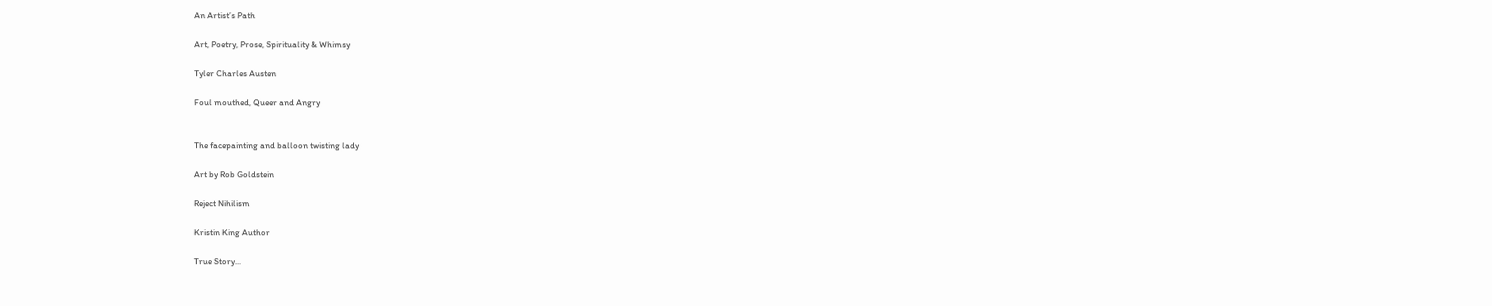An Artist’s Path

Art, Poetry, Prose, Spirituality & Whimsy

Tyler Charles Austen

Foul mouthed, Queer and Angry


The facepainting and balloon twisting lady

Art by Rob Goldstein

Reject Nihilism

Kristin King Author

True Story...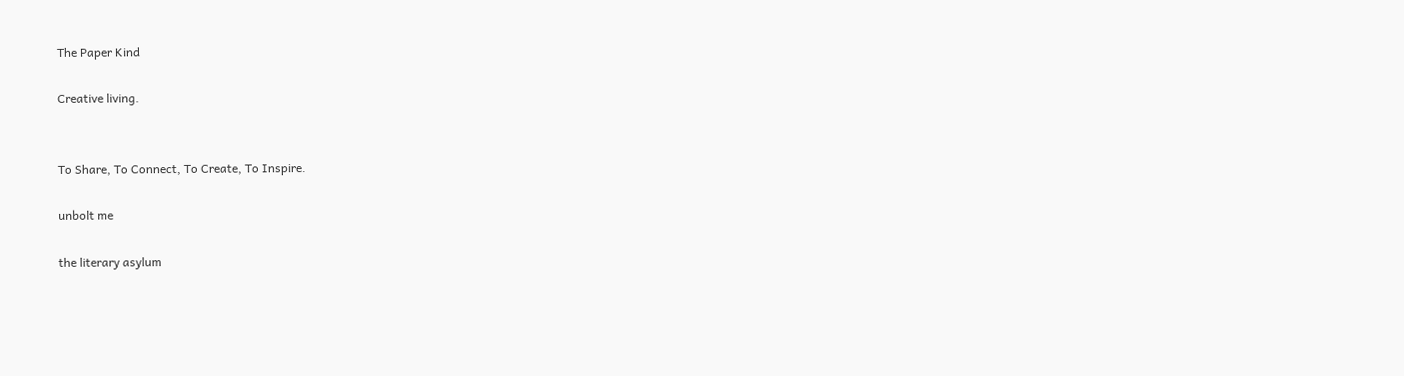The Paper Kind

Creative living.


To Share, To Connect, To Create, To Inspire.

unbolt me

the literary asylum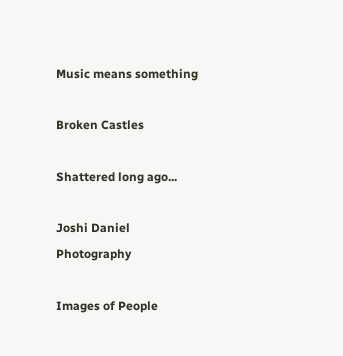Music means something

Broken Castles

Shattered long ago...

Joshi Daniel Photography

Images of People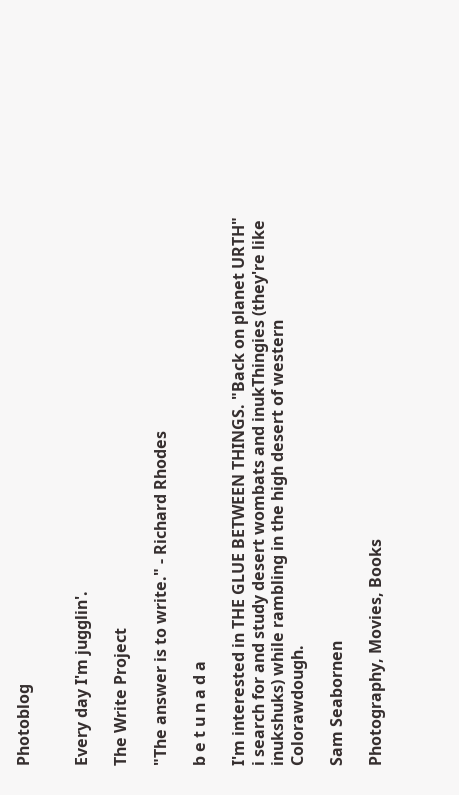Photoblog


Every day I'm jugglin'.

The Write Project

"The answer is to write." - Richard Rhodes

b e t u n a d a

I'm interested in THE GLUE BETWEEN THINGS. "Back on planet URTH" i search for and study desert wombats and inukThingies (they're like inukshuks) while rambling in the high desert of western Colorawdough.

Sam Seabornen

Photography, Movies, Books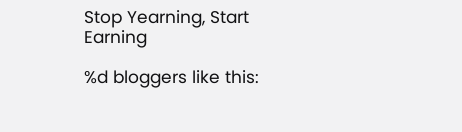Stop Yearning, Start Earning

%d bloggers like this: